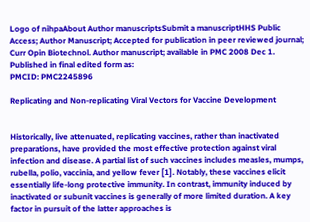Logo of nihpaAbout Author manuscriptsSubmit a manuscriptHHS Public Access; Author Manuscript; Accepted for publication in peer reviewed journal;
Curr Opin Biotechnol. Author manuscript; available in PMC 2008 Dec 1.
Published in final edited form as:
PMCID: PMC2245896

Replicating and Non-replicating Viral Vectors for Vaccine Development


Historically, live attenuated, replicating vaccines, rather than inactivated preparations, have provided the most effective protection against viral infection and disease. A partial list of such vaccines includes measles, mumps, rubella, polio, vaccinia, and yellow fever [1]. Notably, these vaccines elicit essentially life-long protective immunity. In contrast, immunity induced by inactivated or subunit vaccines is generally of more limited duration. A key factor in pursuit of the latter approaches is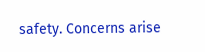safety. Concerns arise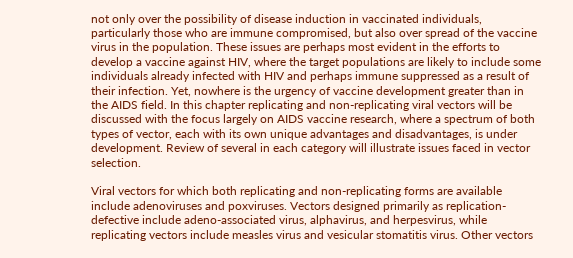not only over the possibility of disease induction in vaccinated individuals, particularly those who are immune compromised, but also over spread of the vaccine virus in the population. These issues are perhaps most evident in the efforts to develop a vaccine against HIV, where the target populations are likely to include some individuals already infected with HIV and perhaps immune suppressed as a result of their infection. Yet, nowhere is the urgency of vaccine development greater than in the AIDS field. In this chapter replicating and non-replicating viral vectors will be discussed with the focus largely on AIDS vaccine research, where a spectrum of both types of vector, each with its own unique advantages and disadvantages, is under development. Review of several in each category will illustrate issues faced in vector selection.

Viral vectors for which both replicating and non-replicating forms are available include adenoviruses and poxviruses. Vectors designed primarily as replication-defective include adeno-associated virus, alphavirus, and herpesvirus, while replicating vectors include measles virus and vesicular stomatitis virus. Other vectors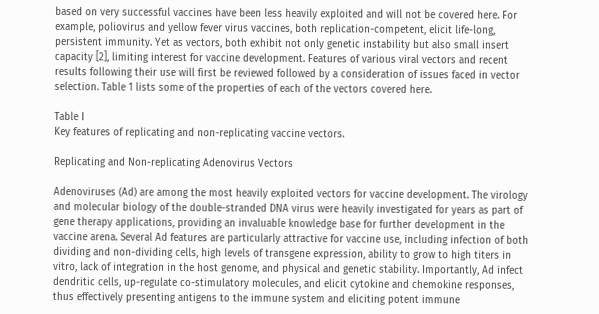based on very successful vaccines have been less heavily exploited and will not be covered here. For example, poliovirus and yellow fever virus vaccines, both replication-competent, elicit life-long, persistent immunity. Yet as vectors, both exhibit not only genetic instability but also small insert capacity [2], limiting interest for vaccine development. Features of various viral vectors and recent results following their use will first be reviewed followed by a consideration of issues faced in vector selection. Table 1 lists some of the properties of each of the vectors covered here.

Table I
Key features of replicating and non-replicating vaccine vectors.

Replicating and Non-replicating Adenovirus Vectors

Adenoviruses (Ad) are among the most heavily exploited vectors for vaccine development. The virology and molecular biology of the double-stranded DNA virus were heavily investigated for years as part of gene therapy applications, providing an invaluable knowledge base for further development in the vaccine arena. Several Ad features are particularly attractive for vaccine use, including infection of both dividing and non-dividing cells, high levels of transgene expression, ability to grow to high titers in vitro, lack of integration in the host genome, and physical and genetic stability. Importantly, Ad infect dendritic cells, up-regulate co-stimulatory molecules, and elicit cytokine and chemokine responses, thus effectively presenting antigens to the immune system and eliciting potent immune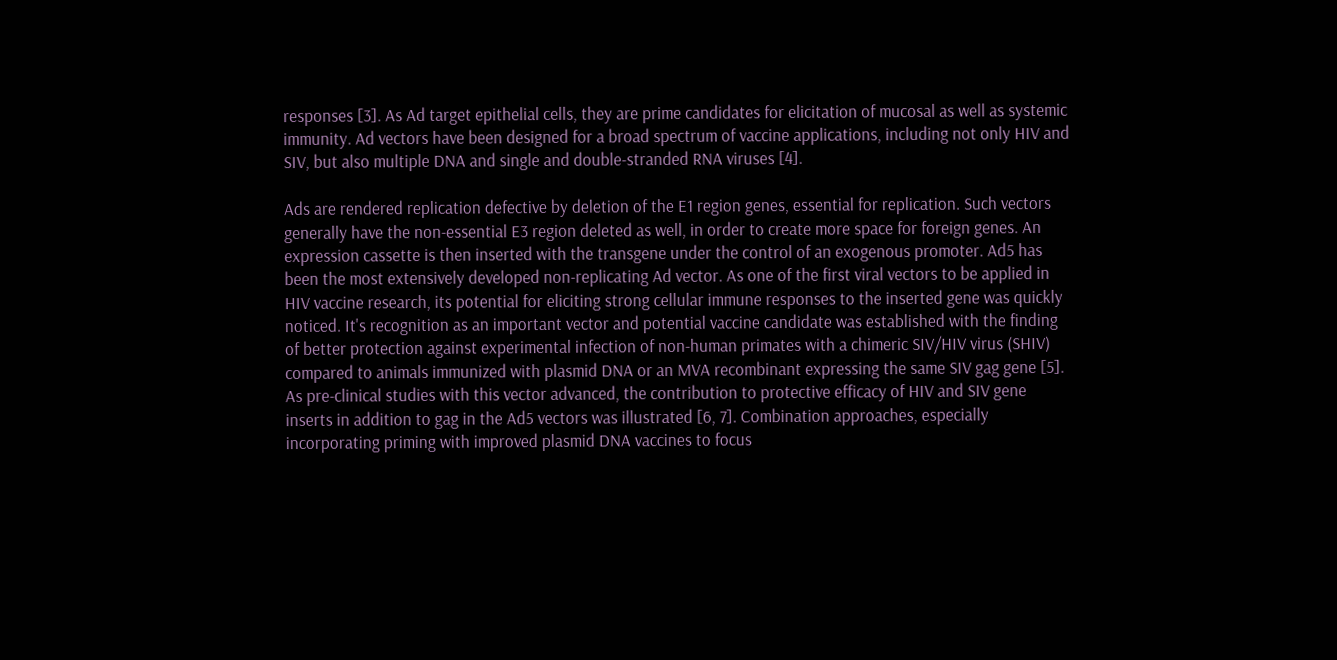responses [3]. As Ad target epithelial cells, they are prime candidates for elicitation of mucosal as well as systemic immunity. Ad vectors have been designed for a broad spectrum of vaccine applications, including not only HIV and SIV, but also multiple DNA and single and double-stranded RNA viruses [4].

Ads are rendered replication defective by deletion of the E1 region genes, essential for replication. Such vectors generally have the non-essential E3 region deleted as well, in order to create more space for foreign genes. An expression cassette is then inserted with the transgene under the control of an exogenous promoter. Ad5 has been the most extensively developed non-replicating Ad vector. As one of the first viral vectors to be applied in HIV vaccine research, its potential for eliciting strong cellular immune responses to the inserted gene was quickly noticed. It's recognition as an important vector and potential vaccine candidate was established with the finding of better protection against experimental infection of non-human primates with a chimeric SIV/HIV virus (SHIV) compared to animals immunized with plasmid DNA or an MVA recombinant expressing the same SIV gag gene [5]. As pre-clinical studies with this vector advanced, the contribution to protective efficacy of HIV and SIV gene inserts in addition to gag in the Ad5 vectors was illustrated [6, 7]. Combination approaches, especially incorporating priming with improved plasmid DNA vaccines to focus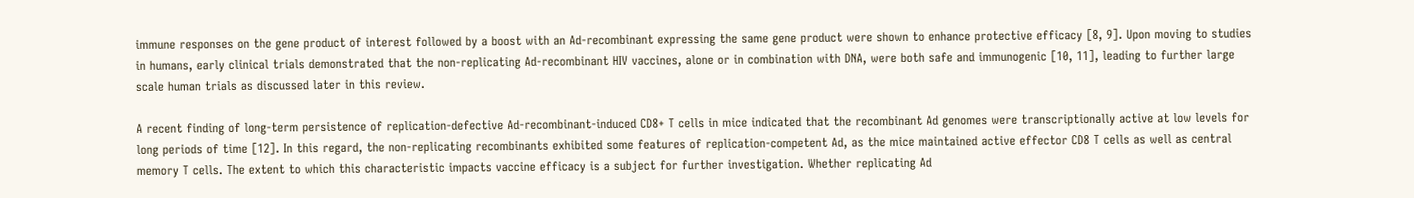immune responses on the gene product of interest followed by a boost with an Ad-recombinant expressing the same gene product were shown to enhance protective efficacy [8, 9]. Upon moving to studies in humans, early clinical trials demonstrated that the non-replicating Ad-recombinant HIV vaccines, alone or in combination with DNA, were both safe and immunogenic [10, 11], leading to further large scale human trials as discussed later in this review.

A recent finding of long-term persistence of replication-defective Ad-recombinant-induced CD8+ T cells in mice indicated that the recombinant Ad genomes were transcriptionally active at low levels for long periods of time [12]. In this regard, the non-replicating recombinants exhibited some features of replication-competent Ad, as the mice maintained active effector CD8 T cells as well as central memory T cells. The extent to which this characteristic impacts vaccine efficacy is a subject for further investigation. Whether replicating Ad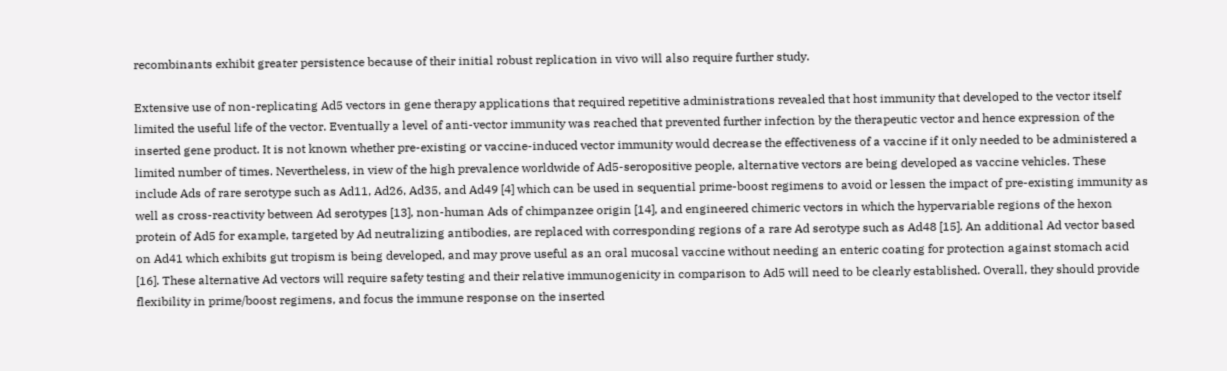recombinants exhibit greater persistence because of their initial robust replication in vivo will also require further study.

Extensive use of non-replicating Ad5 vectors in gene therapy applications that required repetitive administrations revealed that host immunity that developed to the vector itself limited the useful life of the vector. Eventually a level of anti-vector immunity was reached that prevented further infection by the therapeutic vector and hence expression of the inserted gene product. It is not known whether pre-existing or vaccine-induced vector immunity would decrease the effectiveness of a vaccine if it only needed to be administered a limited number of times. Nevertheless, in view of the high prevalence worldwide of Ad5-seropositive people, alternative vectors are being developed as vaccine vehicles. These include Ads of rare serotype such as Ad11, Ad26, Ad35, and Ad49 [4] which can be used in sequential prime-boost regimens to avoid or lessen the impact of pre-existing immunity as well as cross-reactivity between Ad serotypes [13], non-human Ads of chimpanzee origin [14], and engineered chimeric vectors in which the hypervariable regions of the hexon protein of Ad5 for example, targeted by Ad neutralizing antibodies, are replaced with corresponding regions of a rare Ad serotype such as Ad48 [15]. An additional Ad vector based on Ad41 which exhibits gut tropism is being developed, and may prove useful as an oral mucosal vaccine without needing an enteric coating for protection against stomach acid [16]. These alternative Ad vectors will require safety testing and their relative immunogenicity in comparison to Ad5 will need to be clearly established. Overall, they should provide flexibility in prime/boost regimens, and focus the immune response on the inserted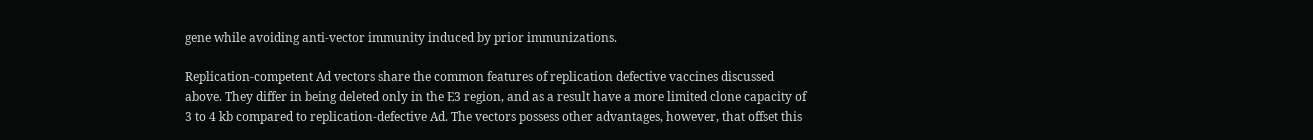gene while avoiding anti-vector immunity induced by prior immunizations.

Replication-competent Ad vectors share the common features of replication defective vaccines discussed above. They differ in being deleted only in the E3 region, and as a result have a more limited clone capacity of 3 to 4 kb compared to replication-defective Ad. The vectors possess other advantages, however, that offset this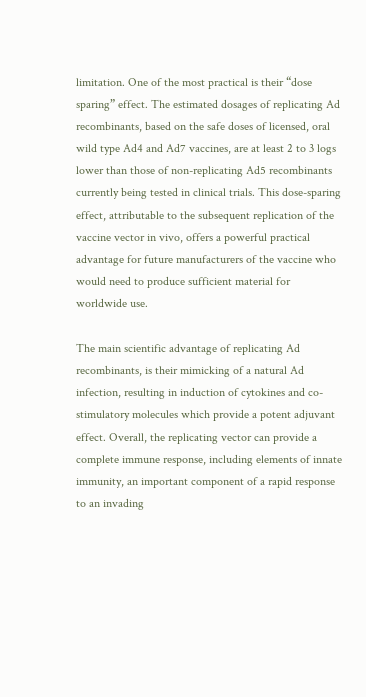limitation. One of the most practical is their “dose sparing” effect. The estimated dosages of replicating Ad recombinants, based on the safe doses of licensed, oral wild type Ad4 and Ad7 vaccines, are at least 2 to 3 logs lower than those of non-replicating Ad5 recombinants currently being tested in clinical trials. This dose-sparing effect, attributable to the subsequent replication of the vaccine vector in vivo, offers a powerful practical advantage for future manufacturers of the vaccine who would need to produce sufficient material for worldwide use.

The main scientific advantage of replicating Ad recombinants, is their mimicking of a natural Ad infection, resulting in induction of cytokines and co-stimulatory molecules which provide a potent adjuvant effect. Overall, the replicating vector can provide a complete immune response, including elements of innate immunity, an important component of a rapid response to an invading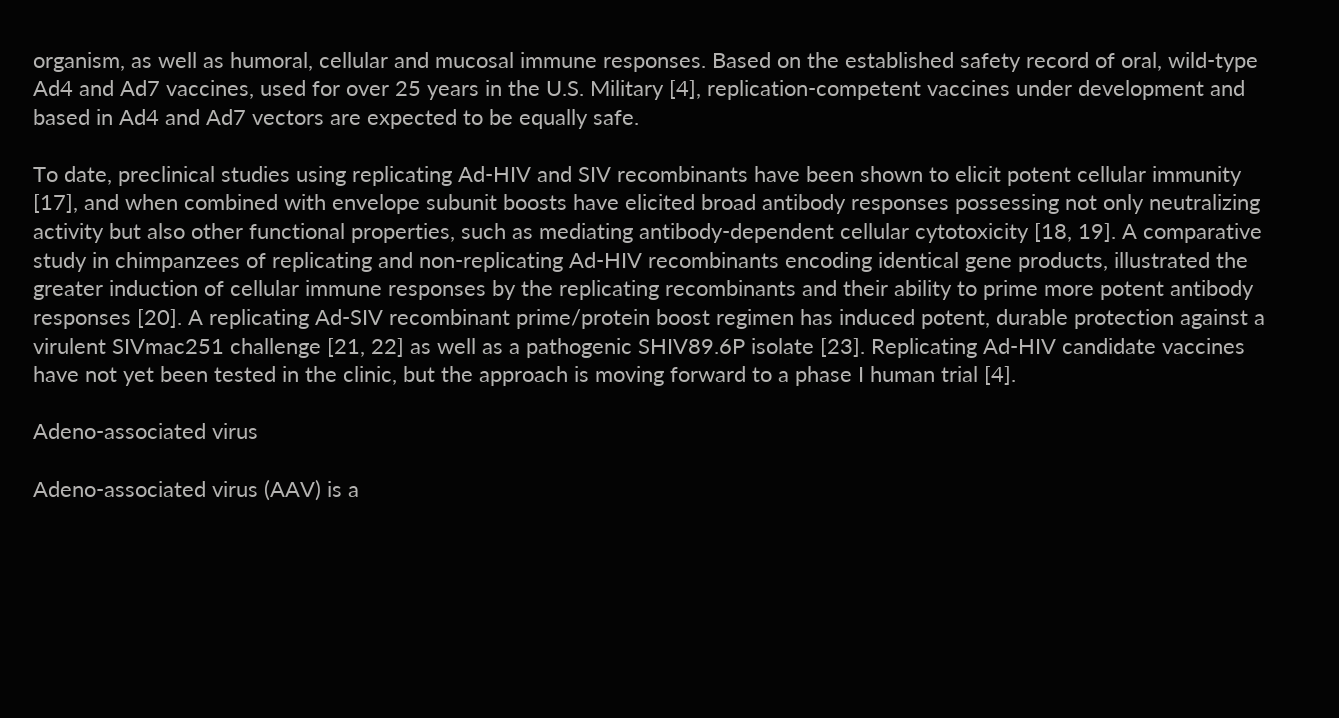organism, as well as humoral, cellular and mucosal immune responses. Based on the established safety record of oral, wild-type Ad4 and Ad7 vaccines, used for over 25 years in the U.S. Military [4], replication-competent vaccines under development and based in Ad4 and Ad7 vectors are expected to be equally safe.

To date, preclinical studies using replicating Ad-HIV and SIV recombinants have been shown to elicit potent cellular immunity [17], and when combined with envelope subunit boosts have elicited broad antibody responses possessing not only neutralizing activity but also other functional properties, such as mediating antibody-dependent cellular cytotoxicity [18, 19]. A comparative study in chimpanzees of replicating and non-replicating Ad-HIV recombinants encoding identical gene products, illustrated the greater induction of cellular immune responses by the replicating recombinants and their ability to prime more potent antibody responses [20]. A replicating Ad-SIV recombinant prime/protein boost regimen has induced potent, durable protection against a virulent SIVmac251 challenge [21, 22] as well as a pathogenic SHIV89.6P isolate [23]. Replicating Ad-HIV candidate vaccines have not yet been tested in the clinic, but the approach is moving forward to a phase I human trial [4].

Adeno-associated virus

Adeno-associated virus (AAV) is a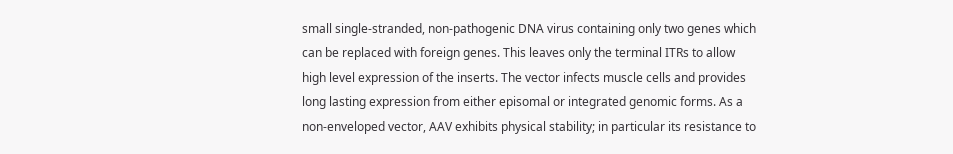small single-stranded, non-pathogenic DNA virus containing only two genes which can be replaced with foreign genes. This leaves only the terminal ITRs to allow high level expression of the inserts. The vector infects muscle cells and provides long lasting expression from either episomal or integrated genomic forms. As a non-enveloped vector, AAV exhibits physical stability; in particular its resistance to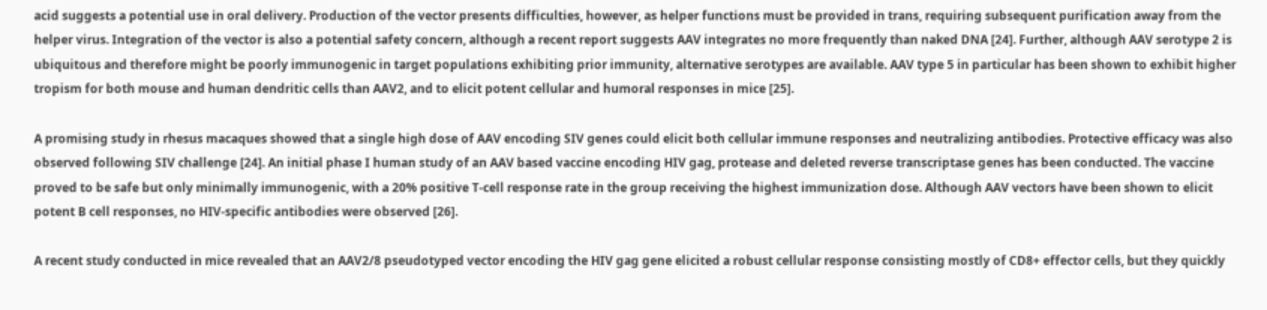acid suggests a potential use in oral delivery. Production of the vector presents difficulties, however, as helper functions must be provided in trans, requiring subsequent purification away from the helper virus. Integration of the vector is also a potential safety concern, although a recent report suggests AAV integrates no more frequently than naked DNA [24]. Further, although AAV serotype 2 is ubiquitous and therefore might be poorly immunogenic in target populations exhibiting prior immunity, alternative serotypes are available. AAV type 5 in particular has been shown to exhibit higher tropism for both mouse and human dendritic cells than AAV2, and to elicit potent cellular and humoral responses in mice [25].

A promising study in rhesus macaques showed that a single high dose of AAV encoding SIV genes could elicit both cellular immune responses and neutralizing antibodies. Protective efficacy was also observed following SIV challenge [24]. An initial phase I human study of an AAV based vaccine encoding HIV gag, protease and deleted reverse transcriptase genes has been conducted. The vaccine proved to be safe but only minimally immunogenic, with a 20% positive T-cell response rate in the group receiving the highest immunization dose. Although AAV vectors have been shown to elicit potent B cell responses, no HIV-specific antibodies were observed [26].

A recent study conducted in mice revealed that an AAV2/8 pseudotyped vector encoding the HIV gag gene elicited a robust cellular response consisting mostly of CD8+ effector cells, but they quickly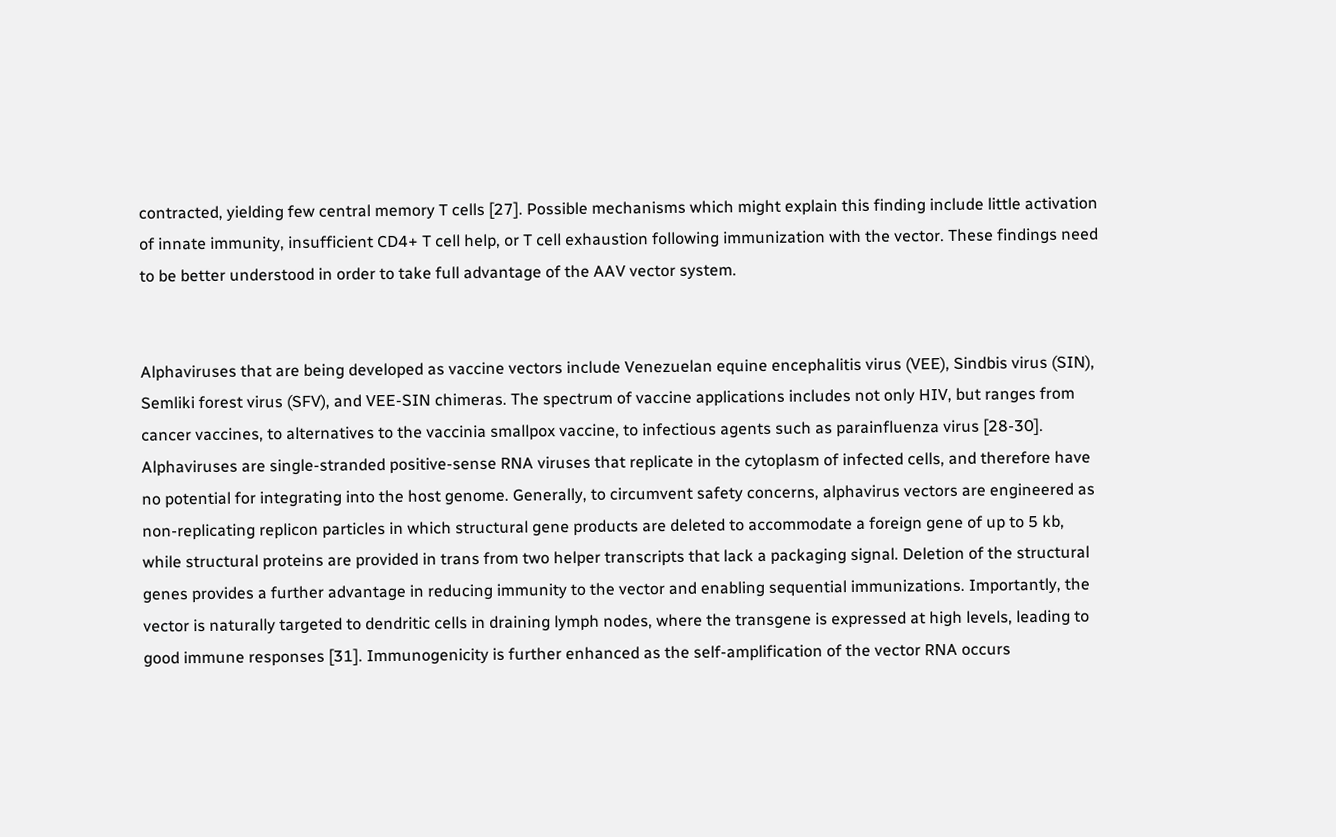contracted, yielding few central memory T cells [27]. Possible mechanisms which might explain this finding include little activation of innate immunity, insufficient CD4+ T cell help, or T cell exhaustion following immunization with the vector. These findings need to be better understood in order to take full advantage of the AAV vector system.


Alphaviruses that are being developed as vaccine vectors include Venezuelan equine encephalitis virus (VEE), Sindbis virus (SIN), Semliki forest virus (SFV), and VEE-SIN chimeras. The spectrum of vaccine applications includes not only HIV, but ranges from cancer vaccines, to alternatives to the vaccinia smallpox vaccine, to infectious agents such as parainfluenza virus [28-30]. Alphaviruses are single-stranded positive-sense RNA viruses that replicate in the cytoplasm of infected cells, and therefore have no potential for integrating into the host genome. Generally, to circumvent safety concerns, alphavirus vectors are engineered as non-replicating replicon particles in which structural gene products are deleted to accommodate a foreign gene of up to 5 kb, while structural proteins are provided in trans from two helper transcripts that lack a packaging signal. Deletion of the structural genes provides a further advantage in reducing immunity to the vector and enabling sequential immunizations. Importantly, the vector is naturally targeted to dendritic cells in draining lymph nodes, where the transgene is expressed at high levels, leading to good immune responses [31]. Immunogenicity is further enhanced as the self-amplification of the vector RNA occurs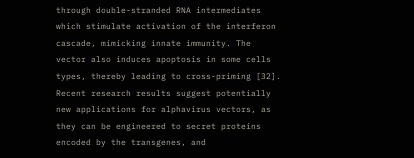through double-stranded RNA intermediates which stimulate activation of the interferon cascade, mimicking innate immunity. The vector also induces apoptosis in some cells types, thereby leading to cross-priming [32]. Recent research results suggest potentially new applications for alphavirus vectors, as they can be engineered to secret proteins encoded by the transgenes, and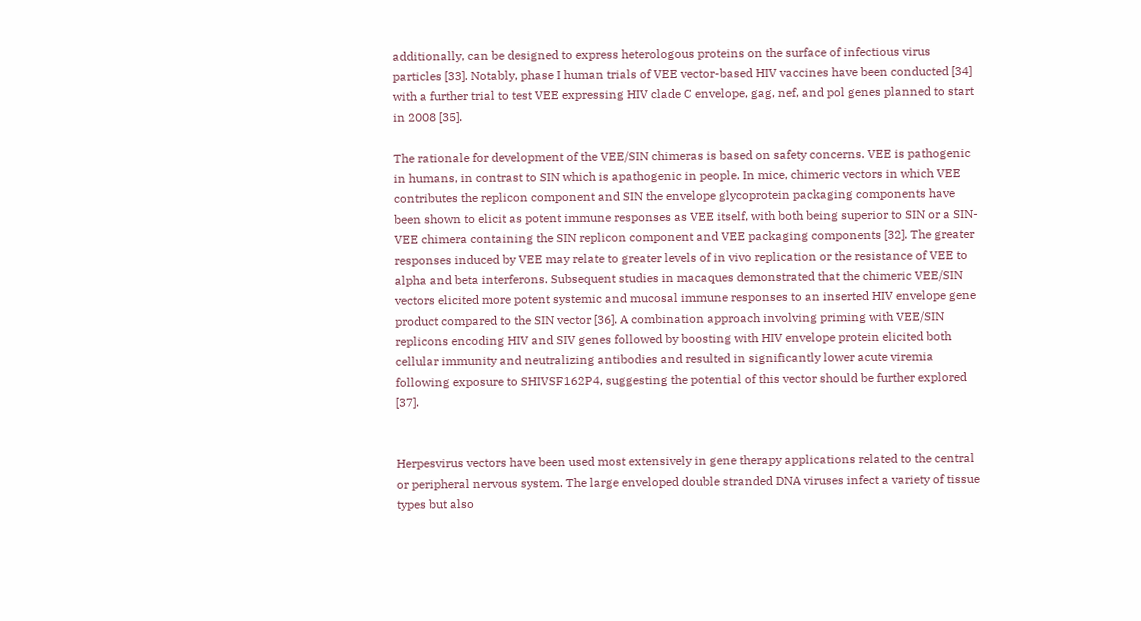additionally, can be designed to express heterologous proteins on the surface of infectious virus particles [33]. Notably, phase I human trials of VEE vector-based HIV vaccines have been conducted [34] with a further trial to test VEE expressing HIV clade C envelope, gag, nef, and pol genes planned to start in 2008 [35].

The rationale for development of the VEE/SIN chimeras is based on safety concerns. VEE is pathogenic in humans, in contrast to SIN which is apathogenic in people. In mice, chimeric vectors in which VEE contributes the replicon component and SIN the envelope glycoprotein packaging components have been shown to elicit as potent immune responses as VEE itself, with both being superior to SIN or a SIN-VEE chimera containing the SIN replicon component and VEE packaging components [32]. The greater responses induced by VEE may relate to greater levels of in vivo replication or the resistance of VEE to alpha and beta interferons. Subsequent studies in macaques demonstrated that the chimeric VEE/SIN vectors elicited more potent systemic and mucosal immune responses to an inserted HIV envelope gene product compared to the SIN vector [36]. A combination approach involving priming with VEE/SIN replicons encoding HIV and SIV genes followed by boosting with HIV envelope protein elicited both cellular immunity and neutralizing antibodies and resulted in significantly lower acute viremia following exposure to SHIVSF162P4, suggesting the potential of this vector should be further explored [37].


Herpesvirus vectors have been used most extensively in gene therapy applications related to the central or peripheral nervous system. The large enveloped double stranded DNA viruses infect a variety of tissue types but also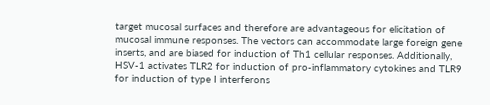target mucosal surfaces and therefore are advantageous for elicitation of mucosal immune responses. The vectors can accommodate large foreign gene inserts, and are biased for induction of Th1 cellular responses. Additionally, HSV-1 activates TLR2 for induction of pro-inflammatory cytokines and TLR9 for induction of type I interferons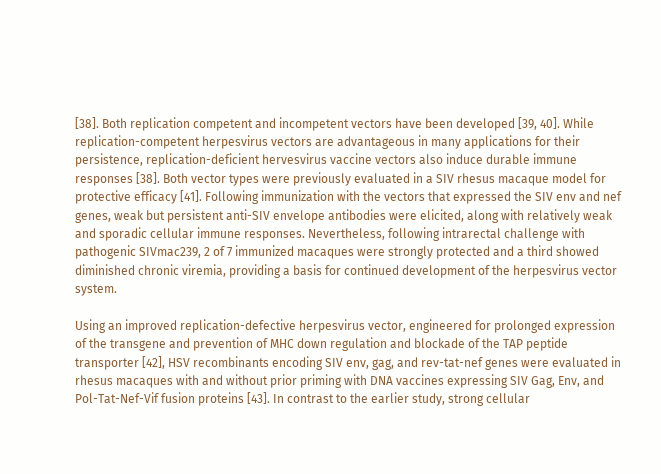[38]. Both replication competent and incompetent vectors have been developed [39, 40]. While replication-competent herpesvirus vectors are advantageous in many applications for their persistence, replication-deficient hervesvirus vaccine vectors also induce durable immune responses [38]. Both vector types were previously evaluated in a SIV rhesus macaque model for protective efficacy [41]. Following immunization with the vectors that expressed the SIV env and nef genes, weak but persistent anti-SIV envelope antibodies were elicited, along with relatively weak and sporadic cellular immune responses. Nevertheless, following intrarectal challenge with pathogenic SIVmac239, 2 of 7 immunized macaques were strongly protected and a third showed diminished chronic viremia, providing a basis for continued development of the herpesvirus vector system.

Using an improved replication-defective herpesvirus vector, engineered for prolonged expression of the transgene and prevention of MHC down regulation and blockade of the TAP peptide transporter [42], HSV recombinants encoding SIV env, gag, and rev-tat-nef genes were evaluated in rhesus macaques with and without prior priming with DNA vaccines expressing SIV Gag, Env, and Pol-Tat-Nef-Vif fusion proteins [43]. In contrast to the earlier study, strong cellular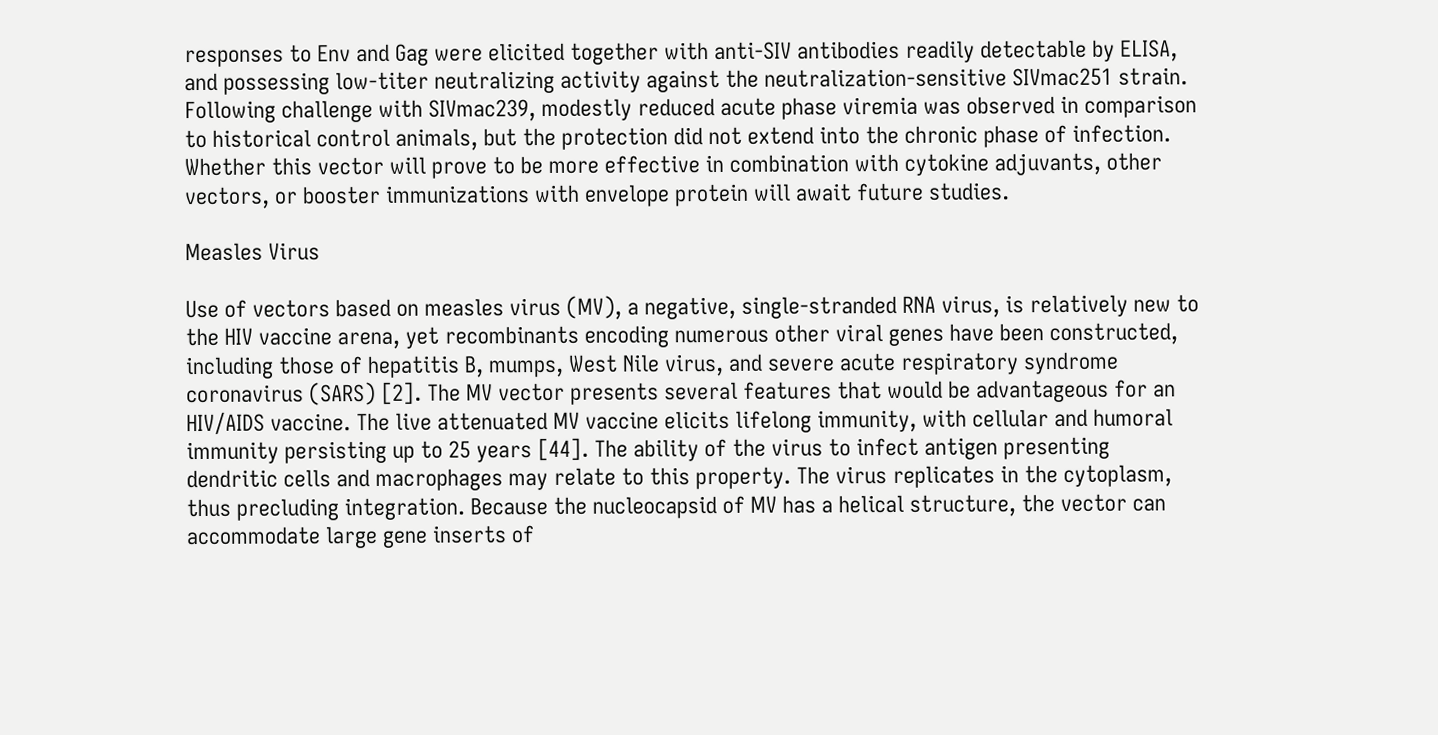responses to Env and Gag were elicited together with anti-SIV antibodies readily detectable by ELISA, and possessing low-titer neutralizing activity against the neutralization-sensitive SIVmac251 strain. Following challenge with SIVmac239, modestly reduced acute phase viremia was observed in comparison to historical control animals, but the protection did not extend into the chronic phase of infection. Whether this vector will prove to be more effective in combination with cytokine adjuvants, other vectors, or booster immunizations with envelope protein will await future studies.

Measles Virus

Use of vectors based on measles virus (MV), a negative, single-stranded RNA virus, is relatively new to the HIV vaccine arena, yet recombinants encoding numerous other viral genes have been constructed, including those of hepatitis B, mumps, West Nile virus, and severe acute respiratory syndrome coronavirus (SARS) [2]. The MV vector presents several features that would be advantageous for an HIV/AIDS vaccine. The live attenuated MV vaccine elicits lifelong immunity, with cellular and humoral immunity persisting up to 25 years [44]. The ability of the virus to infect antigen presenting dendritic cells and macrophages may relate to this property. The virus replicates in the cytoplasm, thus precluding integration. Because the nucleocapsid of MV has a helical structure, the vector can accommodate large gene inserts of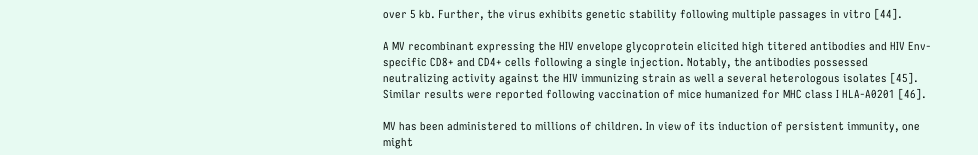over 5 kb. Further, the virus exhibits genetic stability following multiple passages in vitro [44].

A MV recombinant expressing the HIV envelope glycoprotein elicited high titered antibodies and HIV Env-specific CD8+ and CD4+ cells following a single injection. Notably, the antibodies possessed neutralizing activity against the HIV immunizing strain as well a several heterologous isolates [45]. Similar results were reported following vaccination of mice humanized for MHC class I HLA-A0201 [46].

MV has been administered to millions of children. In view of its induction of persistent immunity, one might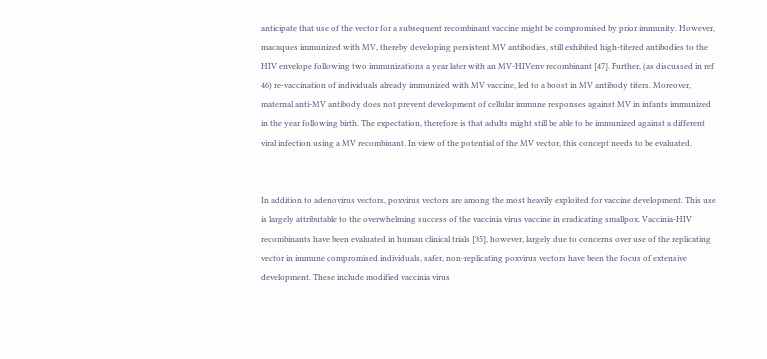anticipate that use of the vector for a subsequent recombinant vaccine might be compromised by prior immunity. However, macaques immunized with MV, thereby developing persistent MV antibodies, still exhibited high-titered antibodies to the HIV envelope following two immunizations a year later with an MV-HIVenv recombinant [47]. Further, (as discussed in ref 46) re-vaccination of individuals already immunized with MV vaccine, led to a boost in MV antibody titers. Moreover, maternal anti-MV antibody does not prevent development of cellular immune responses against MV in infants immunized in the year following birth. The expectation, therefore is that adults might still be able to be immunized against a different viral infection using a MV recombinant. In view of the potential of the MV vector, this concept needs to be evaluated.


In addition to adenovirus vectors, poxvirus vectors are among the most heavily exploited for vaccine development. This use is largely attributable to the overwhelming success of the vaccinia virus vaccine in eradicating smallpox. Vaccinia-HIV recombinants have been evaluated in human clinical trials [35], however, largely due to concerns over use of the replicating vector in immune compromised individuals, safer, non-replicating poxvirus vectors have been the focus of extensive development. These include modified vaccinia virus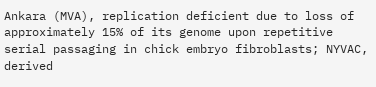Ankara (MVA), replication deficient due to loss of approximately 15% of its genome upon repetitive serial passaging in chick embryo fibroblasts; NYVAC, derived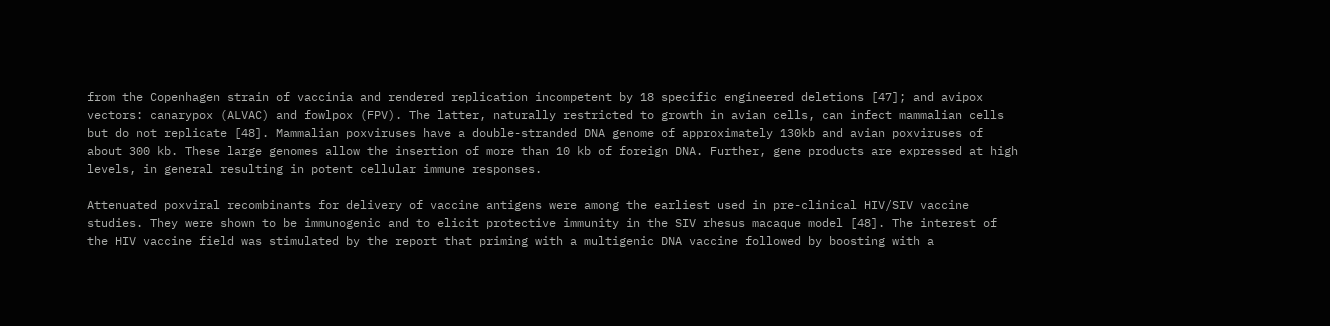from the Copenhagen strain of vaccinia and rendered replication incompetent by 18 specific engineered deletions [47]; and avipox vectors: canarypox (ALVAC) and fowlpox (FPV). The latter, naturally restricted to growth in avian cells, can infect mammalian cells but do not replicate [48]. Mammalian poxviruses have a double-stranded DNA genome of approximately 130kb and avian poxviruses of about 300 kb. These large genomes allow the insertion of more than 10 kb of foreign DNA. Further, gene products are expressed at high levels, in general resulting in potent cellular immune responses.

Attenuated poxviral recombinants for delivery of vaccine antigens were among the earliest used in pre-clinical HIV/SIV vaccine studies. They were shown to be immunogenic and to elicit protective immunity in the SIV rhesus macaque model [48]. The interest of the HIV vaccine field was stimulated by the report that priming with a multigenic DNA vaccine followed by boosting with a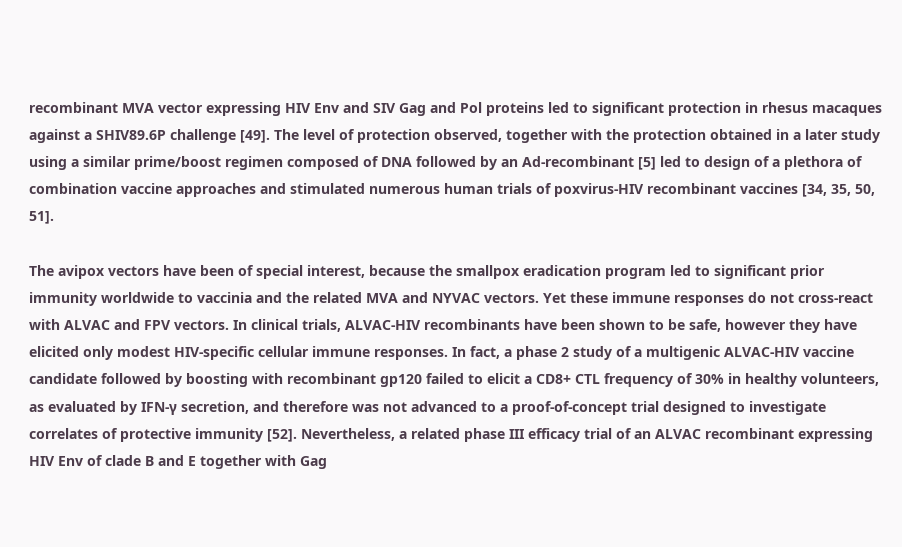recombinant MVA vector expressing HIV Env and SIV Gag and Pol proteins led to significant protection in rhesus macaques against a SHIV89.6P challenge [49]. The level of protection observed, together with the protection obtained in a later study using a similar prime/boost regimen composed of DNA followed by an Ad-recombinant [5] led to design of a plethora of combination vaccine approaches and stimulated numerous human trials of poxvirus-HIV recombinant vaccines [34, 35, 50, 51].

The avipox vectors have been of special interest, because the smallpox eradication program led to significant prior immunity worldwide to vaccinia and the related MVA and NYVAC vectors. Yet these immune responses do not cross-react with ALVAC and FPV vectors. In clinical trials, ALVAC-HIV recombinants have been shown to be safe, however they have elicited only modest HIV-specific cellular immune responses. In fact, a phase 2 study of a multigenic ALVAC-HIV vaccine candidate followed by boosting with recombinant gp120 failed to elicit a CD8+ CTL frequency of 30% in healthy volunteers, as evaluated by IFN-γ secretion, and therefore was not advanced to a proof-of-concept trial designed to investigate correlates of protective immunity [52]. Nevertheless, a related phase III efficacy trial of an ALVAC recombinant expressing HIV Env of clade B and E together with Gag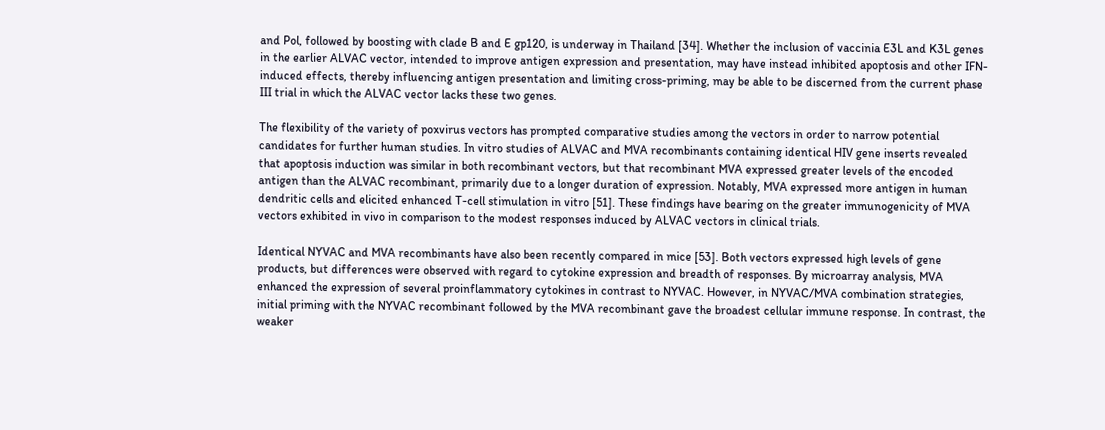and Pol, followed by boosting with clade B and E gp120, is underway in Thailand [34]. Whether the inclusion of vaccinia E3L and K3L genes in the earlier ALVAC vector, intended to improve antigen expression and presentation, may have instead inhibited apoptosis and other IFN-induced effects, thereby influencing antigen presentation and limiting cross-priming, may be able to be discerned from the current phase III trial in which the ALVAC vector lacks these two genes.

The flexibility of the variety of poxvirus vectors has prompted comparative studies among the vectors in order to narrow potential candidates for further human studies. In vitro studies of ALVAC and MVA recombinants containing identical HIV gene inserts revealed that apoptosis induction was similar in both recombinant vectors, but that recombinant MVA expressed greater levels of the encoded antigen than the ALVAC recombinant, primarily due to a longer duration of expression. Notably, MVA expressed more antigen in human dendritic cells and elicited enhanced T-cell stimulation in vitro [51]. These findings have bearing on the greater immunogenicity of MVA vectors exhibited in vivo in comparison to the modest responses induced by ALVAC vectors in clinical trials.

Identical NYVAC and MVA recombinants have also been recently compared in mice [53]. Both vectors expressed high levels of gene products, but differences were observed with regard to cytokine expression and breadth of responses. By microarray analysis, MVA enhanced the expression of several proinflammatory cytokines in contrast to NYVAC. However, in NYVAC/MVA combination strategies, initial priming with the NYVAC recombinant followed by the MVA recombinant gave the broadest cellular immune response. In contrast, the weaker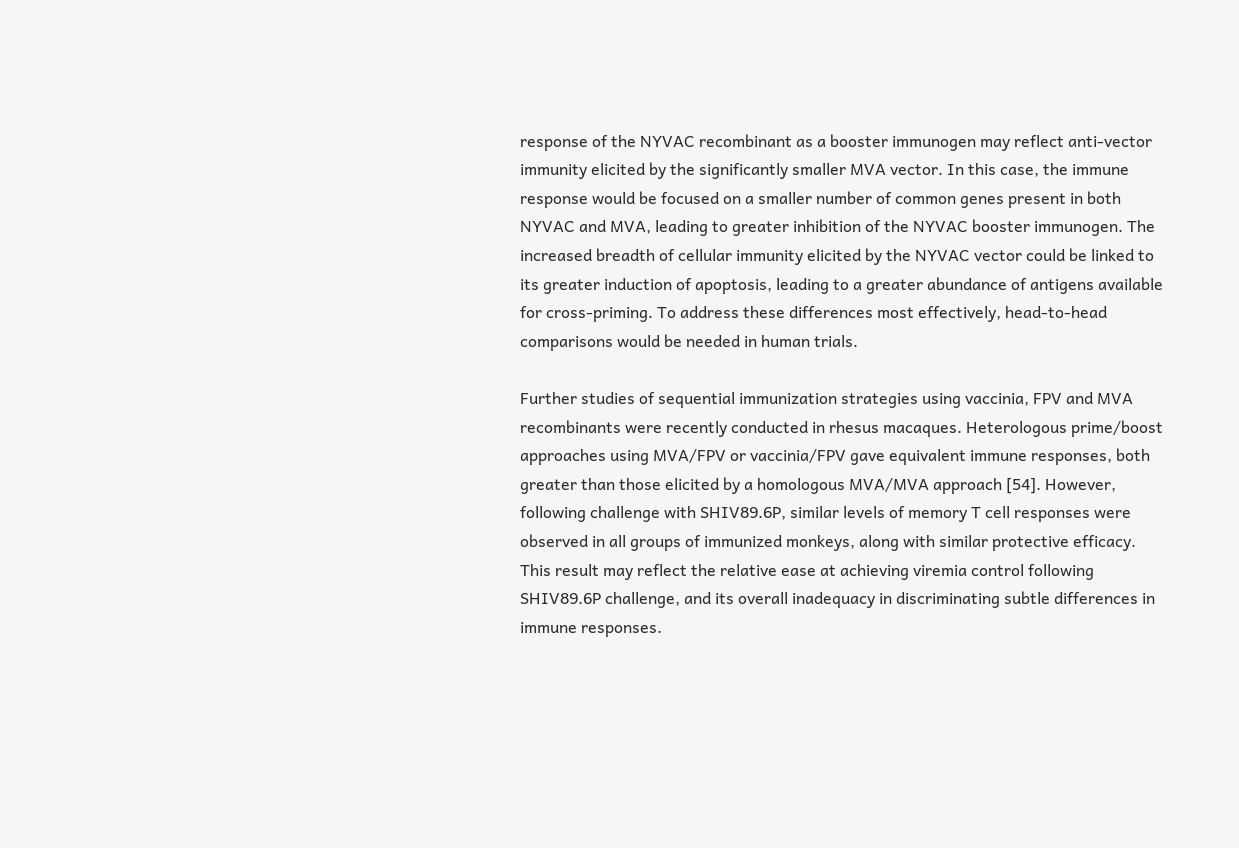response of the NYVAC recombinant as a booster immunogen may reflect anti-vector immunity elicited by the significantly smaller MVA vector. In this case, the immune response would be focused on a smaller number of common genes present in both NYVAC and MVA, leading to greater inhibition of the NYVAC booster immunogen. The increased breadth of cellular immunity elicited by the NYVAC vector could be linked to its greater induction of apoptosis, leading to a greater abundance of antigens available for cross-priming. To address these differences most effectively, head-to-head comparisons would be needed in human trials.

Further studies of sequential immunization strategies using vaccinia, FPV and MVA recombinants were recently conducted in rhesus macaques. Heterologous prime/boost approaches using MVA/FPV or vaccinia/FPV gave equivalent immune responses, both greater than those elicited by a homologous MVA/MVA approach [54]. However, following challenge with SHIV89.6P, similar levels of memory T cell responses were observed in all groups of immunized monkeys, along with similar protective efficacy. This result may reflect the relative ease at achieving viremia control following SHIV89.6P challenge, and its overall inadequacy in discriminating subtle differences in immune responses.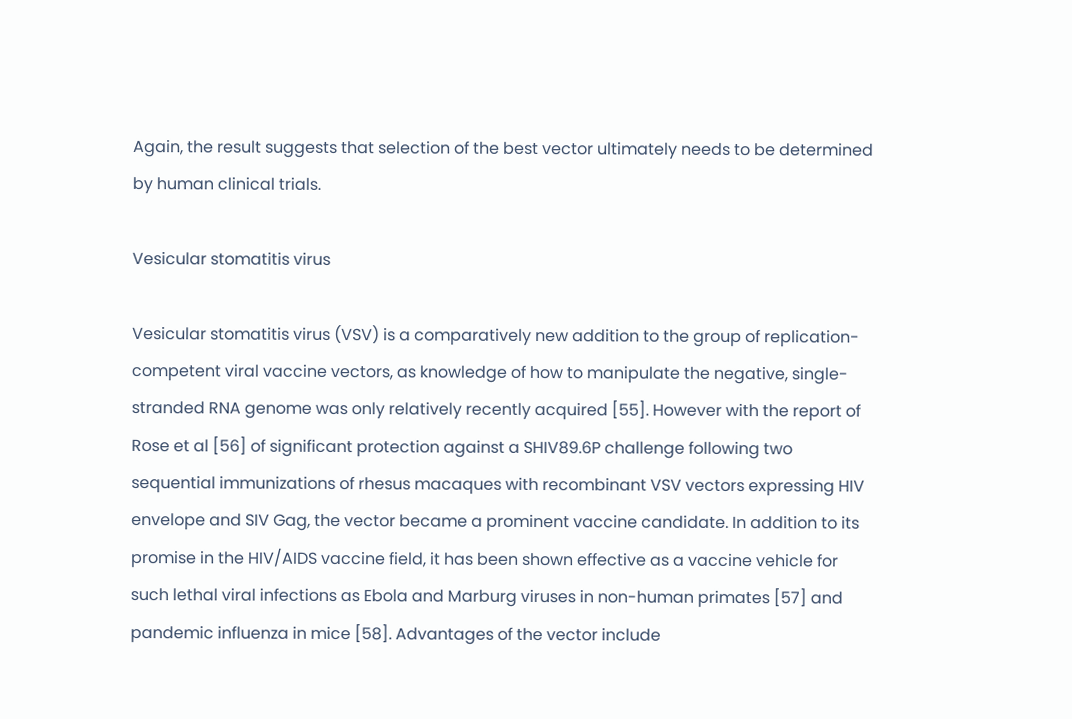Again, the result suggests that selection of the best vector ultimately needs to be determined by human clinical trials.

Vesicular stomatitis virus

Vesicular stomatitis virus (VSV) is a comparatively new addition to the group of replication-competent viral vaccine vectors, as knowledge of how to manipulate the negative, single-stranded RNA genome was only relatively recently acquired [55]. However with the report of Rose et al [56] of significant protection against a SHIV89.6P challenge following two sequential immunizations of rhesus macaques with recombinant VSV vectors expressing HIV envelope and SIV Gag, the vector became a prominent vaccine candidate. In addition to its promise in the HIV/AIDS vaccine field, it has been shown effective as a vaccine vehicle for such lethal viral infections as Ebola and Marburg viruses in non-human primates [57] and pandemic influenza in mice [58]. Advantages of the vector include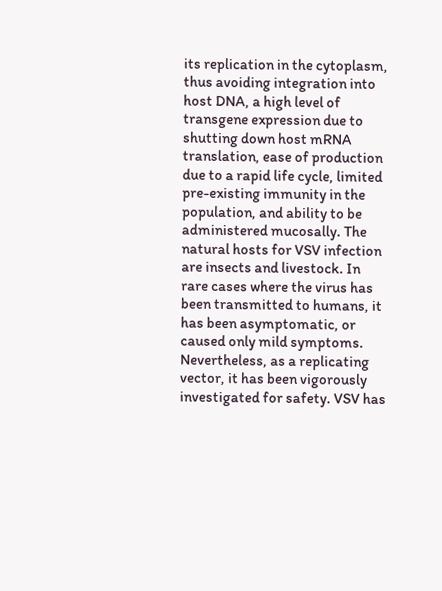its replication in the cytoplasm, thus avoiding integration into host DNA, a high level of transgene expression due to shutting down host mRNA translation, ease of production due to a rapid life cycle, limited pre-existing immunity in the population, and ability to be administered mucosally. The natural hosts for VSV infection are insects and livestock. In rare cases where the virus has been transmitted to humans, it has been asymptomatic, or caused only mild symptoms. Nevertheless, as a replicating vector, it has been vigorously investigated for safety. VSV has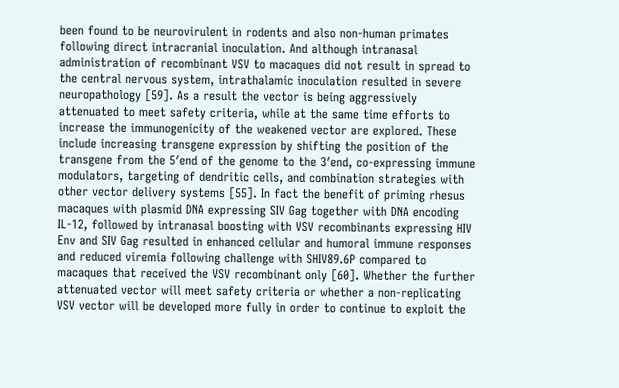been found to be neurovirulent in rodents and also non-human primates following direct intracranial inoculation. And although intranasal administration of recombinant VSV to macaques did not result in spread to the central nervous system, intrathalamic inoculation resulted in severe neuropathology [59]. As a result the vector is being aggressively attenuated to meet safety criteria, while at the same time efforts to increase the immunogenicity of the weakened vector are explored. These include increasing transgene expression by shifting the position of the transgene from the 5′end of the genome to the 3′end, co-expressing immune modulators, targeting of dendritic cells, and combination strategies with other vector delivery systems [55]. In fact the benefit of priming rhesus macaques with plasmid DNA expressing SIV Gag together with DNA encoding IL-12, followed by intranasal boosting with VSV recombinants expressing HIV Env and SIV Gag resulted in enhanced cellular and humoral immune responses and reduced viremia following challenge with SHIV89.6P compared to macaques that received the VSV recombinant only [60]. Whether the further attenuated vector will meet safety criteria or whether a non-replicating VSV vector will be developed more fully in order to continue to exploit the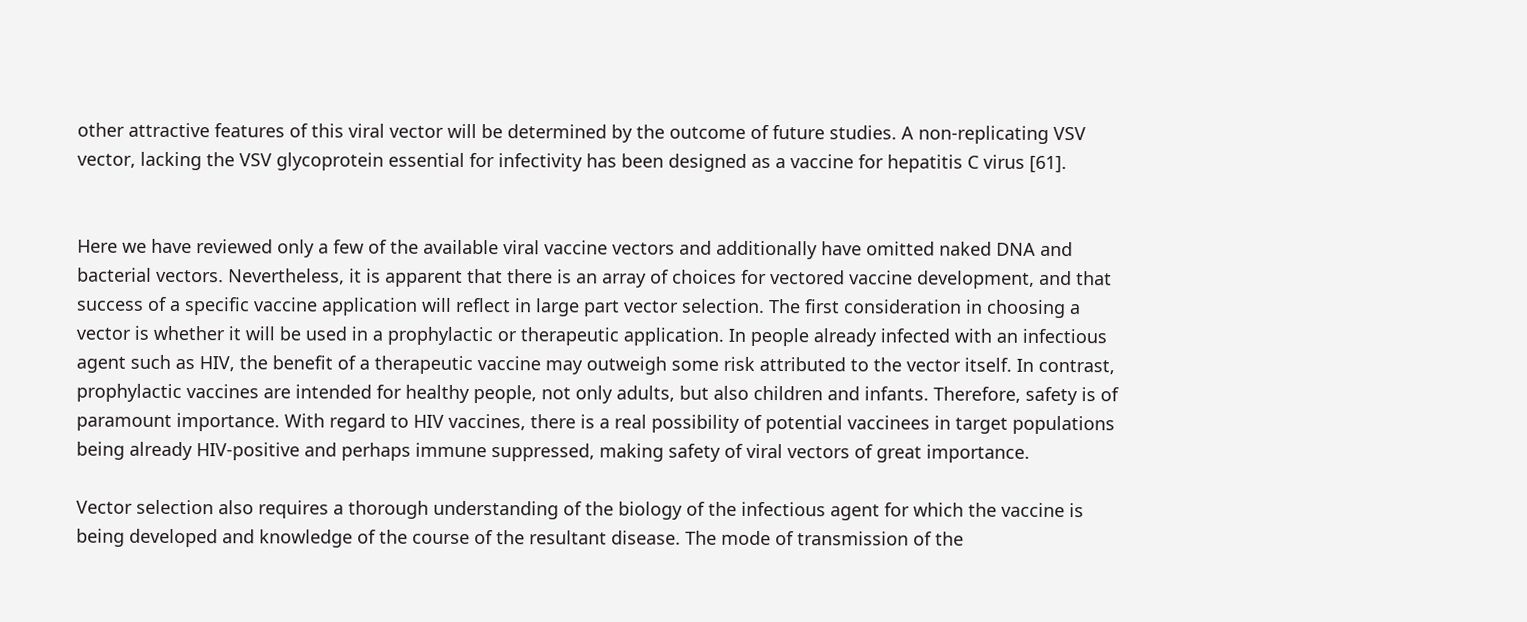other attractive features of this viral vector will be determined by the outcome of future studies. A non-replicating VSV vector, lacking the VSV glycoprotein essential for infectivity has been designed as a vaccine for hepatitis C virus [61].


Here we have reviewed only a few of the available viral vaccine vectors and additionally have omitted naked DNA and bacterial vectors. Nevertheless, it is apparent that there is an array of choices for vectored vaccine development, and that success of a specific vaccine application will reflect in large part vector selection. The first consideration in choosing a vector is whether it will be used in a prophylactic or therapeutic application. In people already infected with an infectious agent such as HIV, the benefit of a therapeutic vaccine may outweigh some risk attributed to the vector itself. In contrast, prophylactic vaccines are intended for healthy people, not only adults, but also children and infants. Therefore, safety is of paramount importance. With regard to HIV vaccines, there is a real possibility of potential vaccinees in target populations being already HIV-positive and perhaps immune suppressed, making safety of viral vectors of great importance.

Vector selection also requires a thorough understanding of the biology of the infectious agent for which the vaccine is being developed and knowledge of the course of the resultant disease. The mode of transmission of the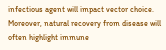infectious agent will impact vector choice. Moreover, natural recovery from disease will often highlight immune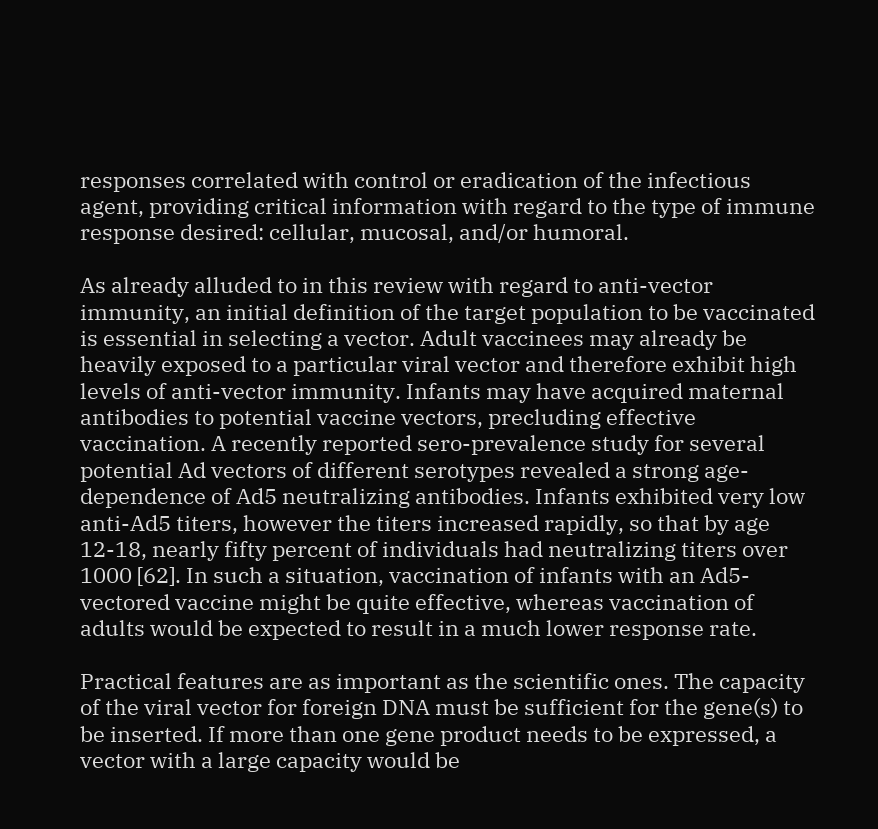responses correlated with control or eradication of the infectious agent, providing critical information with regard to the type of immune response desired: cellular, mucosal, and/or humoral.

As already alluded to in this review with regard to anti-vector immunity, an initial definition of the target population to be vaccinated is essential in selecting a vector. Adult vaccinees may already be heavily exposed to a particular viral vector and therefore exhibit high levels of anti-vector immunity. Infants may have acquired maternal antibodies to potential vaccine vectors, precluding effective vaccination. A recently reported sero-prevalence study for several potential Ad vectors of different serotypes revealed a strong age-dependence of Ad5 neutralizing antibodies. Infants exhibited very low anti-Ad5 titers, however the titers increased rapidly, so that by age 12-18, nearly fifty percent of individuals had neutralizing titers over 1000 [62]. In such a situation, vaccination of infants with an Ad5-vectored vaccine might be quite effective, whereas vaccination of adults would be expected to result in a much lower response rate.

Practical features are as important as the scientific ones. The capacity of the viral vector for foreign DNA must be sufficient for the gene(s) to be inserted. If more than one gene product needs to be expressed, a vector with a large capacity would be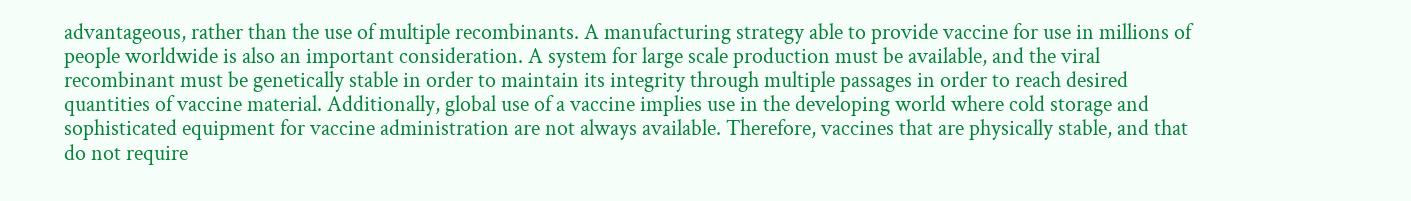advantageous, rather than the use of multiple recombinants. A manufacturing strategy able to provide vaccine for use in millions of people worldwide is also an important consideration. A system for large scale production must be available, and the viral recombinant must be genetically stable in order to maintain its integrity through multiple passages in order to reach desired quantities of vaccine material. Additionally, global use of a vaccine implies use in the developing world where cold storage and sophisticated equipment for vaccine administration are not always available. Therefore, vaccines that are physically stable, and that do not require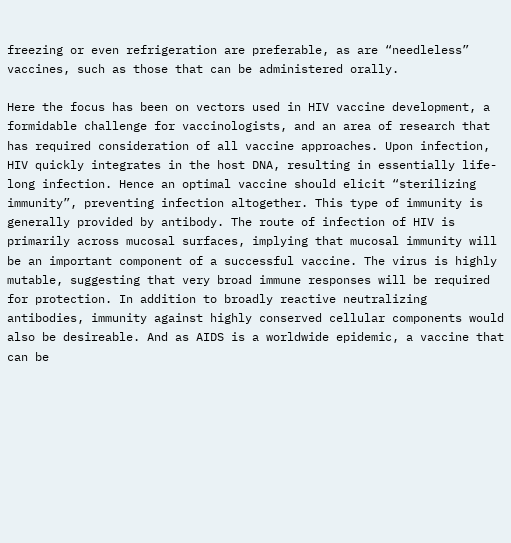freezing or even refrigeration are preferable, as are “needleless” vaccines, such as those that can be administered orally.

Here the focus has been on vectors used in HIV vaccine development, a formidable challenge for vaccinologists, and an area of research that has required consideration of all vaccine approaches. Upon infection, HIV quickly integrates in the host DNA, resulting in essentially life-long infection. Hence an optimal vaccine should elicit “sterilizing immunity”, preventing infection altogether. This type of immunity is generally provided by antibody. The route of infection of HIV is primarily across mucosal surfaces, implying that mucosal immunity will be an important component of a successful vaccine. The virus is highly mutable, suggesting that very broad immune responses will be required for protection. In addition to broadly reactive neutralizing antibodies, immunity against highly conserved cellular components would also be desireable. And as AIDS is a worldwide epidemic, a vaccine that can be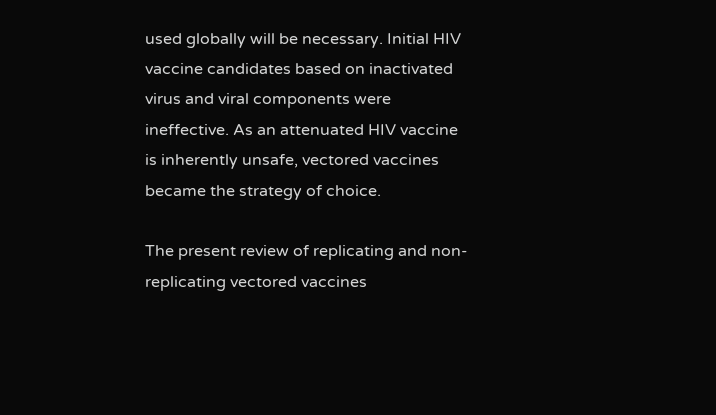used globally will be necessary. Initial HIV vaccine candidates based on inactivated virus and viral components were ineffective. As an attenuated HIV vaccine is inherently unsafe, vectored vaccines became the strategy of choice.

The present review of replicating and non-replicating vectored vaccines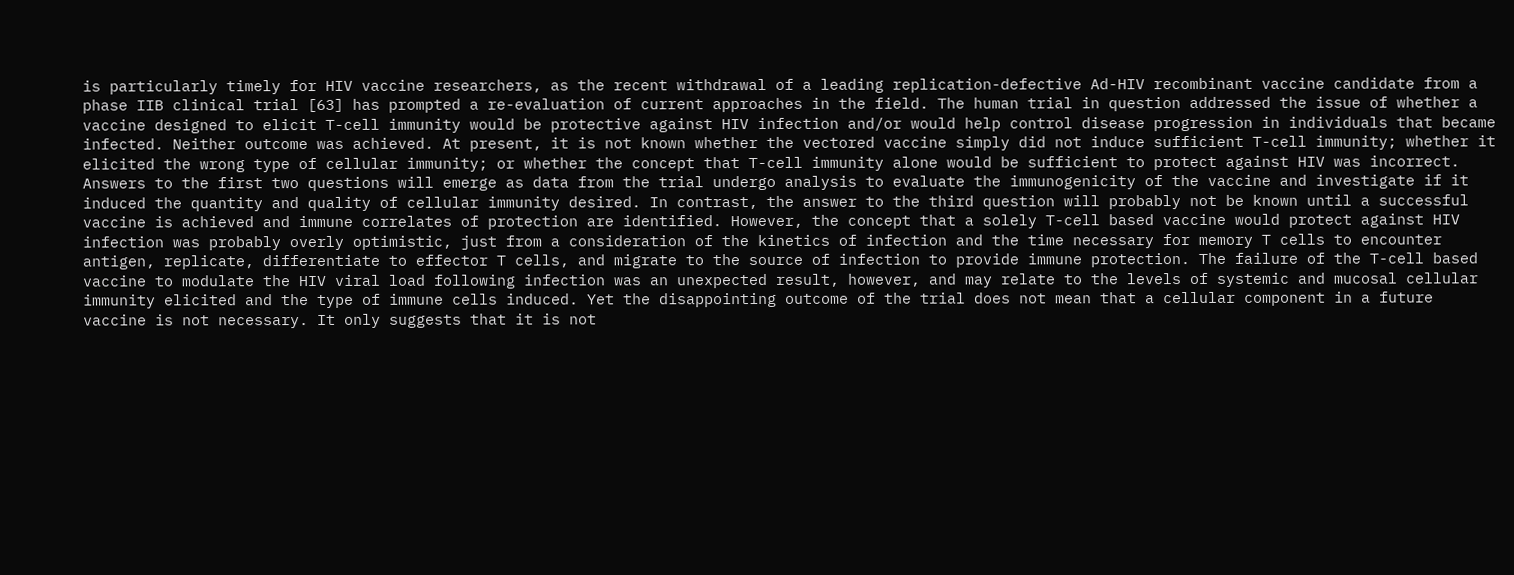is particularly timely for HIV vaccine researchers, as the recent withdrawal of a leading replication-defective Ad-HIV recombinant vaccine candidate from a phase IIB clinical trial [63] has prompted a re-evaluation of current approaches in the field. The human trial in question addressed the issue of whether a vaccine designed to elicit T-cell immunity would be protective against HIV infection and/or would help control disease progression in individuals that became infected. Neither outcome was achieved. At present, it is not known whether the vectored vaccine simply did not induce sufficient T-cell immunity; whether it elicited the wrong type of cellular immunity; or whether the concept that T-cell immunity alone would be sufficient to protect against HIV was incorrect. Answers to the first two questions will emerge as data from the trial undergo analysis to evaluate the immunogenicity of the vaccine and investigate if it induced the quantity and quality of cellular immunity desired. In contrast, the answer to the third question will probably not be known until a successful vaccine is achieved and immune correlates of protection are identified. However, the concept that a solely T-cell based vaccine would protect against HIV infection was probably overly optimistic, just from a consideration of the kinetics of infection and the time necessary for memory T cells to encounter antigen, replicate, differentiate to effector T cells, and migrate to the source of infection to provide immune protection. The failure of the T-cell based vaccine to modulate the HIV viral load following infection was an unexpected result, however, and may relate to the levels of systemic and mucosal cellular immunity elicited and the type of immune cells induced. Yet the disappointing outcome of the trial does not mean that a cellular component in a future vaccine is not necessary. It only suggests that it is not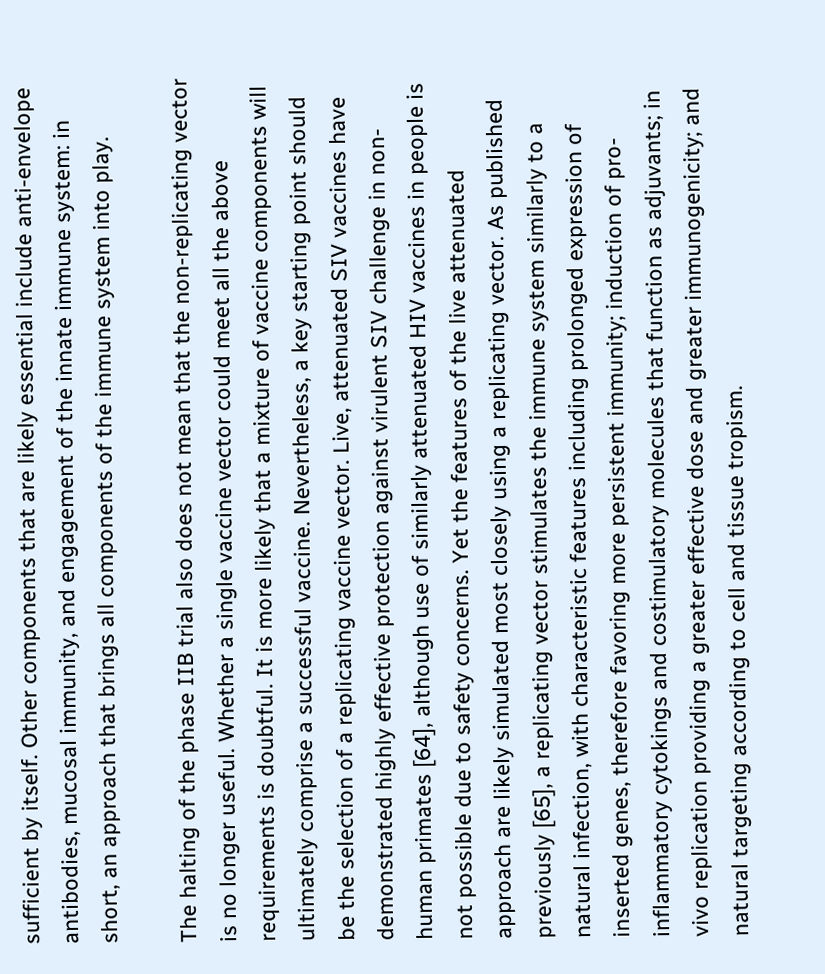sufficient by itself. Other components that are likely essential include anti-envelope antibodies, mucosal immunity, and engagement of the innate immune system: in short, an approach that brings all components of the immune system into play.

The halting of the phase IIB trial also does not mean that the non-replicating vector is no longer useful. Whether a single vaccine vector could meet all the above requirements is doubtful. It is more likely that a mixture of vaccine components will ultimately comprise a successful vaccine. Nevertheless, a key starting point should be the selection of a replicating vaccine vector. Live, attenuated SIV vaccines have demonstrated highly effective protection against virulent SIV challenge in non-human primates [64], although use of similarly attenuated HIV vaccines in people is not possible due to safety concerns. Yet the features of the live attenuated approach are likely simulated most closely using a replicating vector. As published previously [65], a replicating vector stimulates the immune system similarly to a natural infection, with characteristic features including prolonged expression of inserted genes, therefore favoring more persistent immunity; induction of pro-inflammatory cytokings and costimulatory molecules that function as adjuvants; in vivo replication providing a greater effective dose and greater immunogenicity; and natural targeting according to cell and tissue tropism.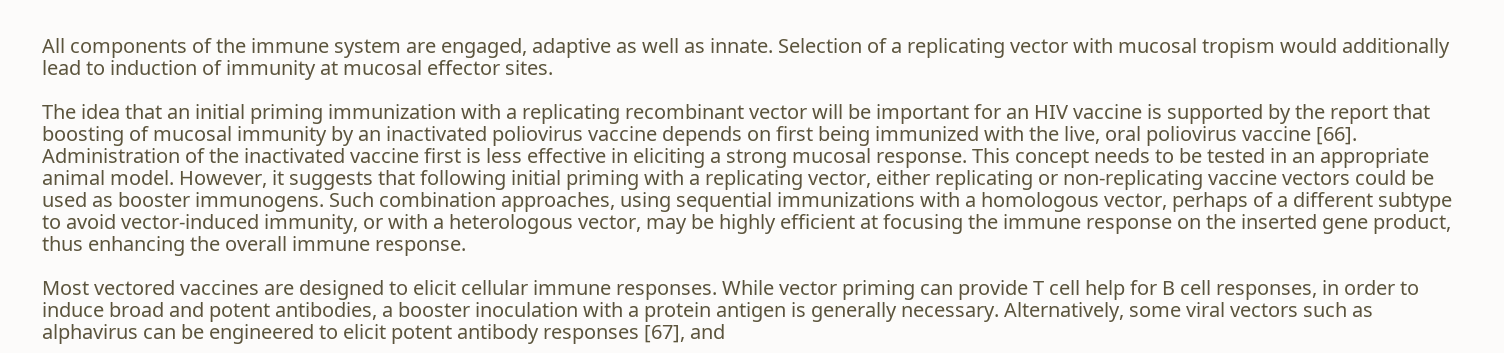All components of the immune system are engaged, adaptive as well as innate. Selection of a replicating vector with mucosal tropism would additionally lead to induction of immunity at mucosal effector sites.

The idea that an initial priming immunization with a replicating recombinant vector will be important for an HIV vaccine is supported by the report that boosting of mucosal immunity by an inactivated poliovirus vaccine depends on first being immunized with the live, oral poliovirus vaccine [66]. Administration of the inactivated vaccine first is less effective in eliciting a strong mucosal response. This concept needs to be tested in an appropriate animal model. However, it suggests that following initial priming with a replicating vector, either replicating or non-replicating vaccine vectors could be used as booster immunogens. Such combination approaches, using sequential immunizations with a homologous vector, perhaps of a different subtype to avoid vector-induced immunity, or with a heterologous vector, may be highly efficient at focusing the immune response on the inserted gene product, thus enhancing the overall immune response.

Most vectored vaccines are designed to elicit cellular immune responses. While vector priming can provide T cell help for B cell responses, in order to induce broad and potent antibodies, a booster inoculation with a protein antigen is generally necessary. Alternatively, some viral vectors such as alphavirus can be engineered to elicit potent antibody responses [67], and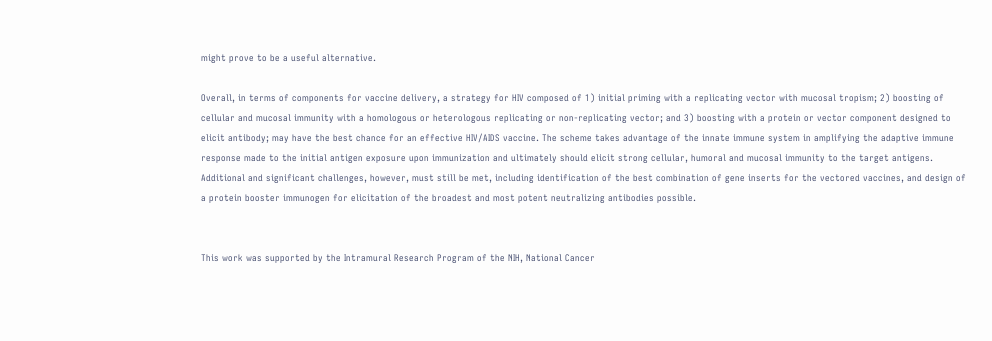might prove to be a useful alternative.

Overall, in terms of components for vaccine delivery, a strategy for HIV composed of 1) initial priming with a replicating vector with mucosal tropism; 2) boosting of cellular and mucosal immunity with a homologous or heterologous replicating or non-replicating vector; and 3) boosting with a protein or vector component designed to elicit antibody; may have the best chance for an effective HIV/AIDS vaccine. The scheme takes advantage of the innate immune system in amplifying the adaptive immune response made to the initial antigen exposure upon immunization and ultimately should elicit strong cellular, humoral and mucosal immunity to the target antigens. Additional and significant challenges, however, must still be met, including identification of the best combination of gene inserts for the vectored vaccines, and design of a protein booster immunogen for elicitation of the broadest and most potent neutralizing antibodies possible.


This work was supported by the Intramural Research Program of the NIH, National Cancer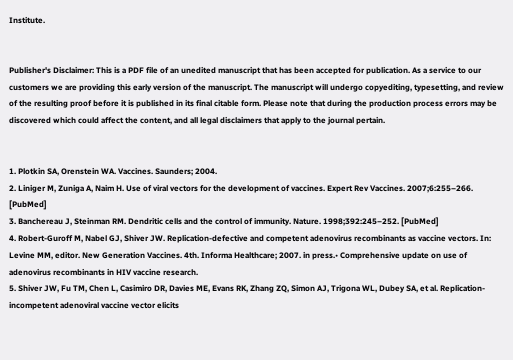Institute.


Publisher's Disclaimer: This is a PDF file of an unedited manuscript that has been accepted for publication. As a service to our customers we are providing this early version of the manuscript. The manuscript will undergo copyediting, typesetting, and review of the resulting proof before it is published in its final citable form. Please note that during the production process errors may be discovered which could affect the content, and all legal disclaimers that apply to the journal pertain.


1. Plotkin SA, Orenstein WA. Vaccines. Saunders; 2004.
2. Liniger M, Zuniga A, Naim H. Use of viral vectors for the development of vaccines. Expert Rev Vaccines. 2007;6:255–266. [PubMed]
3. Banchereau J, Steinman RM. Dendritic cells and the control of immunity. Nature. 1998;392:245–252. [PubMed]
4. Robert-Guroff M, Nabel GJ, Shiver JW. Replication-defective and competent adenovirus recombinants as vaccine vectors. In: Levine MM, editor. New Generation Vaccines. 4th. Informa Healthcare; 2007. in press.• Comprehensive update on use of adenovirus recombinants in HIV vaccine research.
5. Shiver JW, Fu TM, Chen L, Casimiro DR, Davies ME, Evans RK, Zhang ZQ, Simon AJ, Trigona WL, Dubey SA, et al. Replication-incompetent adenoviral vaccine vector elicits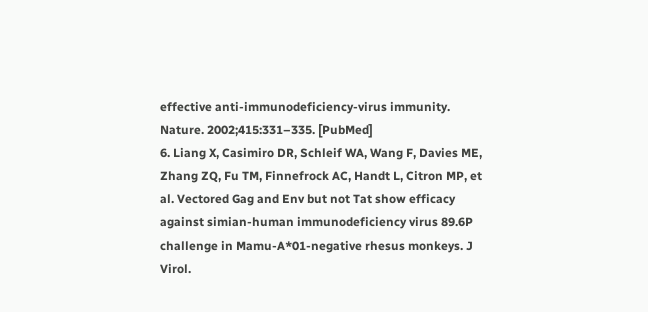effective anti-immunodeficiency-virus immunity. Nature. 2002;415:331–335. [PubMed]
6. Liang X, Casimiro DR, Schleif WA, Wang F, Davies ME, Zhang ZQ, Fu TM, Finnefrock AC, Handt L, Citron MP, et al. Vectored Gag and Env but not Tat show efficacy against simian-human immunodeficiency virus 89.6P challenge in Mamu-A*01-negative rhesus monkeys. J Virol.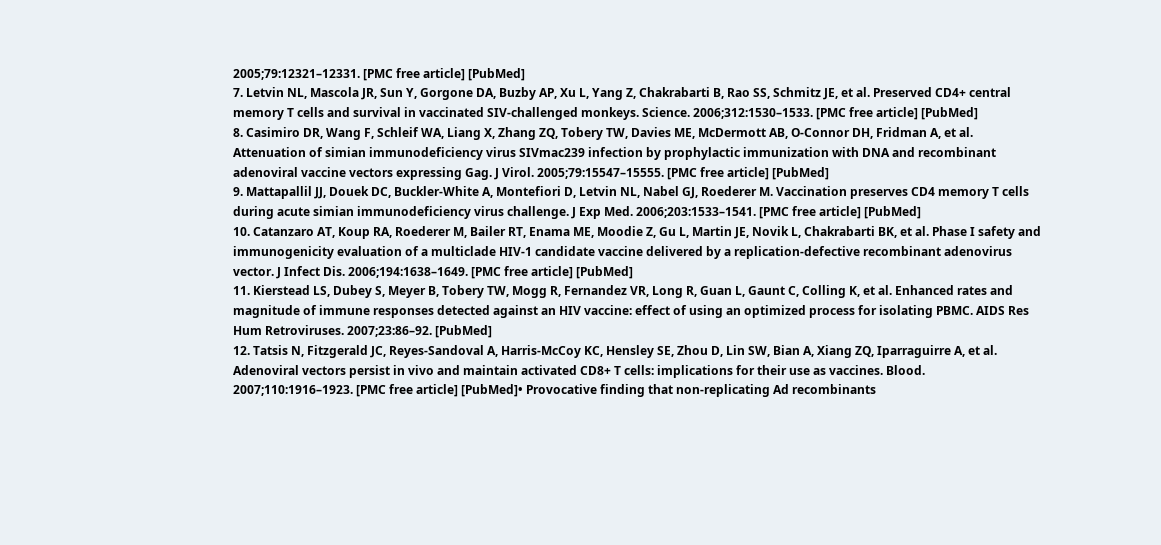2005;79:12321–12331. [PMC free article] [PubMed]
7. Letvin NL, Mascola JR, Sun Y, Gorgone DA, Buzby AP, Xu L, Yang Z, Chakrabarti B, Rao SS, Schmitz JE, et al. Preserved CD4+ central memory T cells and survival in vaccinated SIV-challenged monkeys. Science. 2006;312:1530–1533. [PMC free article] [PubMed]
8. Casimiro DR, Wang F, Schleif WA, Liang X, Zhang ZQ, Tobery TW, Davies ME, McDermott AB, O-Connor DH, Fridman A, et al. Attenuation of simian immunodeficiency virus SIVmac239 infection by prophylactic immunization with DNA and recombinant adenoviral vaccine vectors expressing Gag. J Virol. 2005;79:15547–15555. [PMC free article] [PubMed]
9. Mattapallil JJ, Douek DC, Buckler-White A, Montefiori D, Letvin NL, Nabel GJ, Roederer M. Vaccination preserves CD4 memory T cells during acute simian immunodeficiency virus challenge. J Exp Med. 2006;203:1533–1541. [PMC free article] [PubMed]
10. Catanzaro AT, Koup RA, Roederer M, Bailer RT, Enama ME, Moodie Z, Gu L, Martin JE, Novik L, Chakrabarti BK, et al. Phase I safety and immunogenicity evaluation of a multiclade HIV-1 candidate vaccine delivered by a replication-defective recombinant adenovirus vector. J Infect Dis. 2006;194:1638–1649. [PMC free article] [PubMed]
11. Kierstead LS, Dubey S, Meyer B, Tobery TW, Mogg R, Fernandez VR, Long R, Guan L, Gaunt C, Colling K, et al. Enhanced rates and magnitude of immune responses detected against an HIV vaccine: effect of using an optimized process for isolating PBMC. AIDS Res Hum Retroviruses. 2007;23:86–92. [PubMed]
12. Tatsis N, Fitzgerald JC, Reyes-Sandoval A, Harris-McCoy KC, Hensley SE, Zhou D, Lin SW, Bian A, Xiang ZQ, Iparraguirre A, et al. Adenoviral vectors persist in vivo and maintain activated CD8+ T cells: implications for their use as vaccines. Blood. 2007;110:1916–1923. [PMC free article] [PubMed]• Provocative finding that non-replicating Ad recombinants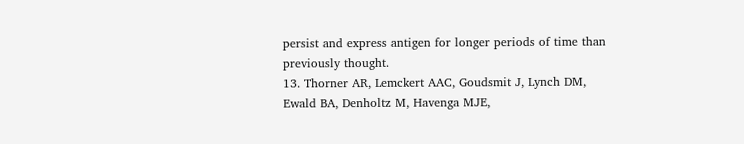persist and express antigen for longer periods of time than previously thought.
13. Thorner AR, Lemckert AAC, Goudsmit J, Lynch DM, Ewald BA, Denholtz M, Havenga MJE,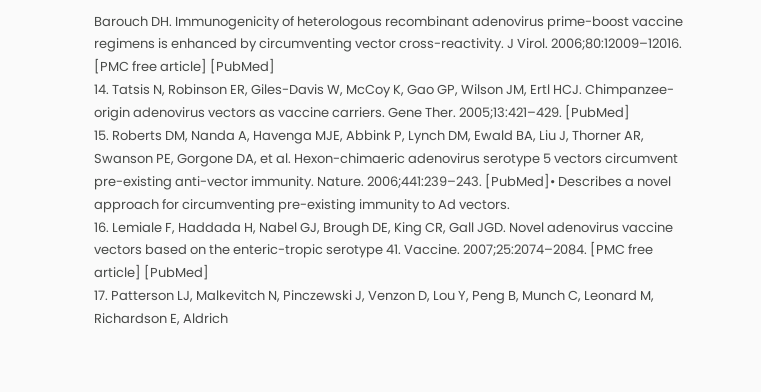Barouch DH. Immunogenicity of heterologous recombinant adenovirus prime-boost vaccine regimens is enhanced by circumventing vector cross-reactivity. J Virol. 2006;80:12009–12016. [PMC free article] [PubMed]
14. Tatsis N, Robinson ER, Giles-Davis W, McCoy K, Gao GP, Wilson JM, Ertl HCJ. Chimpanzee-origin adenovirus vectors as vaccine carriers. Gene Ther. 2005;13:421–429. [PubMed]
15. Roberts DM, Nanda A, Havenga MJE, Abbink P, Lynch DM, Ewald BA, Liu J, Thorner AR, Swanson PE, Gorgone DA, et al. Hexon-chimaeric adenovirus serotype 5 vectors circumvent pre-existing anti-vector immunity. Nature. 2006;441:239–243. [PubMed]• Describes a novel approach for circumventing pre-existing immunity to Ad vectors.
16. Lemiale F, Haddada H, Nabel GJ, Brough DE, King CR, Gall JGD. Novel adenovirus vaccine vectors based on the enteric-tropic serotype 41. Vaccine. 2007;25:2074–2084. [PMC free article] [PubMed]
17. Patterson LJ, Malkevitch N, Pinczewski J, Venzon D, Lou Y, Peng B, Munch C, Leonard M, Richardson E, Aldrich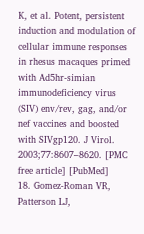K, et al. Potent, persistent induction and modulation of cellular immune responses in rhesus macaques primed with Ad5hr-simian immunodeficiency virus (SIV) env/rev, gag, and/or nef vaccines and boosted with SIVgp120. J Virol. 2003;77:8607–8620. [PMC free article] [PubMed]
18. Gomez-Roman VR, Patterson LJ,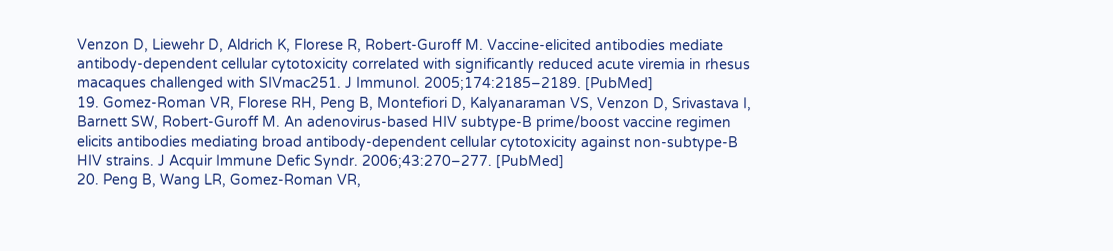Venzon D, Liewehr D, Aldrich K, Florese R, Robert-Guroff M. Vaccine-elicited antibodies mediate antibody-dependent cellular cytotoxicity correlated with significantly reduced acute viremia in rhesus macaques challenged with SIVmac251. J Immunol. 2005;174:2185–2189. [PubMed]
19. Gomez-Roman VR, Florese RH, Peng B, Montefiori D, Kalyanaraman VS, Venzon D, Srivastava I, Barnett SW, Robert-Guroff M. An adenovirus-based HIV subtype-B prime/boost vaccine regimen elicits antibodies mediating broad antibody-dependent cellular cytotoxicity against non-subtype-B HIV strains. J Acquir Immune Defic Syndr. 2006;43:270–277. [PubMed]
20. Peng B, Wang LR, Gomez-Roman VR,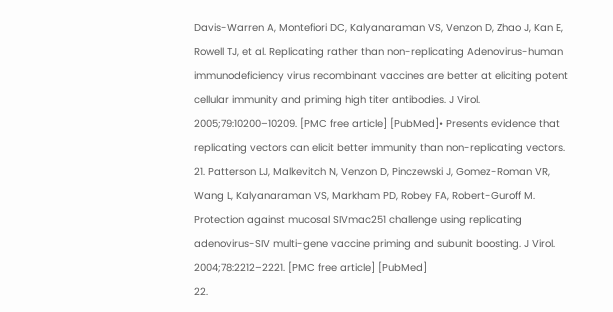Davis-Warren A, Montefiori DC, Kalyanaraman VS, Venzon D, Zhao J, Kan E, Rowell TJ, et al. Replicating rather than non-replicating Adenovirus-human immunodeficiency virus recombinant vaccines are better at eliciting potent cellular immunity and priming high titer antibodies. J Virol. 2005;79:10200–10209. [PMC free article] [PubMed]• Presents evidence that replicating vectors can elicit better immunity than non-replicating vectors.
21. Patterson LJ, Malkevitch N, Venzon D, Pinczewski J, Gomez-Roman VR, Wang L, Kalyanaraman VS, Markham PD, Robey FA, Robert-Guroff M. Protection against mucosal SIVmac251 challenge using replicating adenovirus-SIV multi-gene vaccine priming and subunit boosting. J Virol. 2004;78:2212–2221. [PMC free article] [PubMed]
22.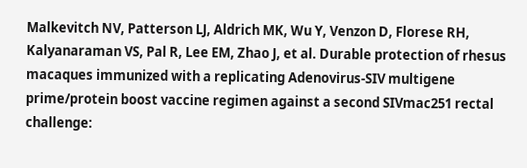Malkevitch NV, Patterson LJ, Aldrich MK, Wu Y, Venzon D, Florese RH, Kalyanaraman VS, Pal R, Lee EM, Zhao J, et al. Durable protection of rhesus macaques immunized with a replicating Adenovirus-SIV multigene prime/protein boost vaccine regimen against a second SIVmac251 rectal challenge: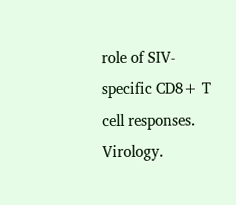role of SIV-specific CD8+ T cell responses. Virology.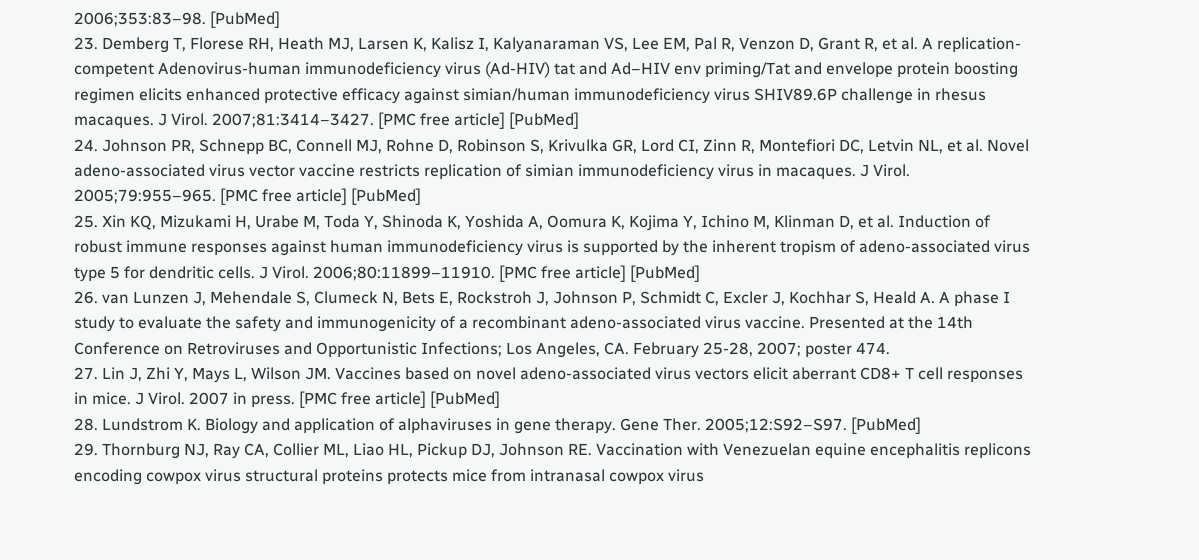2006;353:83–98. [PubMed]
23. Demberg T, Florese RH, Heath MJ, Larsen K, Kalisz I, Kalyanaraman VS, Lee EM, Pal R, Venzon D, Grant R, et al. A replication-competent Adenovirus-human immunodeficiency virus (Ad-HIV) tat and Ad–HIV env priming/Tat and envelope protein boosting regimen elicits enhanced protective efficacy against simian/human immunodeficiency virus SHIV89.6P challenge in rhesus macaques. J Virol. 2007;81:3414–3427. [PMC free article] [PubMed]
24. Johnson PR, Schnepp BC, Connell MJ, Rohne D, Robinson S, Krivulka GR, Lord CI, Zinn R, Montefiori DC, Letvin NL, et al. Novel adeno-associated virus vector vaccine restricts replication of simian immunodeficiency virus in macaques. J Virol. 2005;79:955–965. [PMC free article] [PubMed]
25. Xin KQ, Mizukami H, Urabe M, Toda Y, Shinoda K, Yoshida A, Oomura K, Kojima Y, Ichino M, Klinman D, et al. Induction of robust immune responses against human immunodeficiency virus is supported by the inherent tropism of adeno-associated virus type 5 for dendritic cells. J Virol. 2006;80:11899–11910. [PMC free article] [PubMed]
26. van Lunzen J, Mehendale S, Clumeck N, Bets E, Rockstroh J, Johnson P, Schmidt C, Excler J, Kochhar S, Heald A. A phase I study to evaluate the safety and immunogenicity of a recombinant adeno-associated virus vaccine. Presented at the 14th Conference on Retroviruses and Opportunistic Infections; Los Angeles, CA. February 25-28, 2007; poster 474.
27. Lin J, Zhi Y, Mays L, Wilson JM. Vaccines based on novel adeno-associated virus vectors elicit aberrant CD8+ T cell responses in mice. J Virol. 2007 in press. [PMC free article] [PubMed]
28. Lundstrom K. Biology and application of alphaviruses in gene therapy. Gene Ther. 2005;12:S92–S97. [PubMed]
29. Thornburg NJ, Ray CA, Collier ML, Liao HL, Pickup DJ, Johnson RE. Vaccination with Venezuelan equine encephalitis replicons encoding cowpox virus structural proteins protects mice from intranasal cowpox virus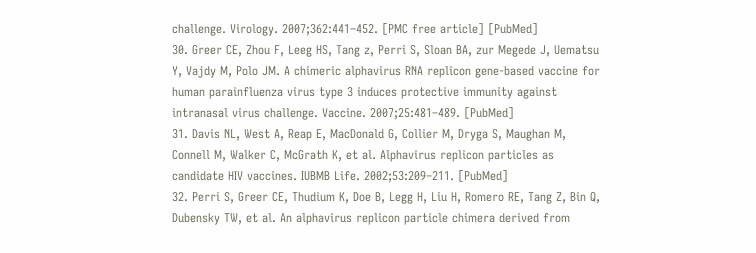challenge. Virology. 2007;362:441–452. [PMC free article] [PubMed]
30. Greer CE, Zhou F, Leeg HS, Tang z, Perri S, Sloan BA, zur Megede J, Uematsu Y, Vajdy M, Polo JM. A chimeric alphavirus RNA replicon gene-based vaccine for human parainfluenza virus type 3 induces protective immunity against intranasal virus challenge. Vaccine. 2007;25:481–489. [PubMed]
31. Davis NL, West A, Reap E, MacDonald G, Collier M, Dryga S, Maughan M, Connell M, Walker C, McGrath K, et al. Alphavirus replicon particles as candidate HIV vaccines. IUBMB Life. 2002;53:209–211. [PubMed]
32. Perri S, Greer CE, Thudium K, Doe B, Legg H, Liu H, Romero RE, Tang Z, Bin Q, Dubensky TW, et al. An alphavirus replicon particle chimera derived from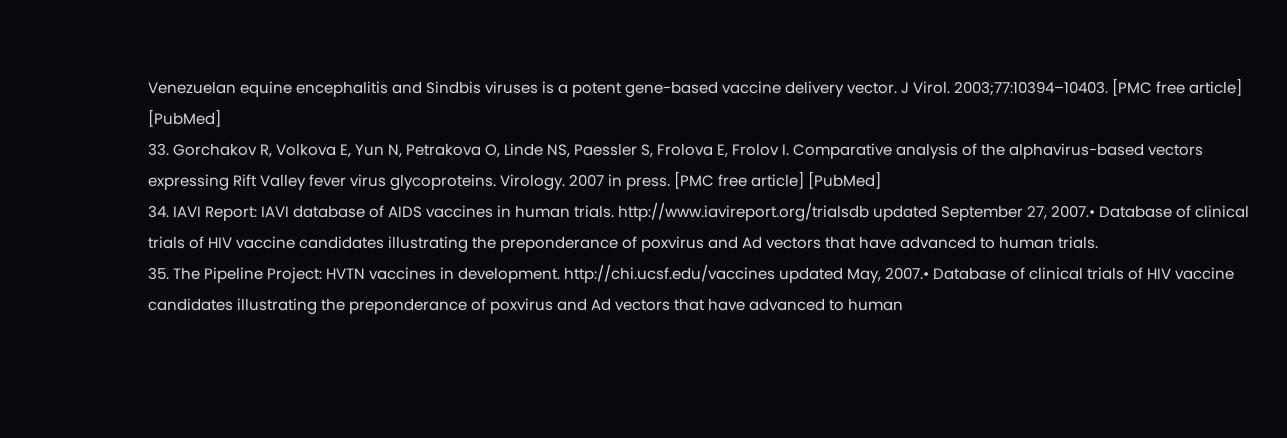Venezuelan equine encephalitis and Sindbis viruses is a potent gene-based vaccine delivery vector. J Virol. 2003;77:10394–10403. [PMC free article] [PubMed]
33. Gorchakov R, Volkova E, Yun N, Petrakova O, Linde NS, Paessler S, Frolova E, Frolov I. Comparative analysis of the alphavirus-based vectors expressing Rift Valley fever virus glycoproteins. Virology. 2007 in press. [PMC free article] [PubMed]
34. IAVI Report: IAVI database of AIDS vaccines in human trials. http://www.iavireport.org/trialsdb updated September 27, 2007.• Database of clinical trials of HIV vaccine candidates illustrating the preponderance of poxvirus and Ad vectors that have advanced to human trials.
35. The Pipeline Project: HVTN vaccines in development. http://chi.ucsf.edu/vaccines updated May, 2007.• Database of clinical trials of HIV vaccine candidates illustrating the preponderance of poxvirus and Ad vectors that have advanced to human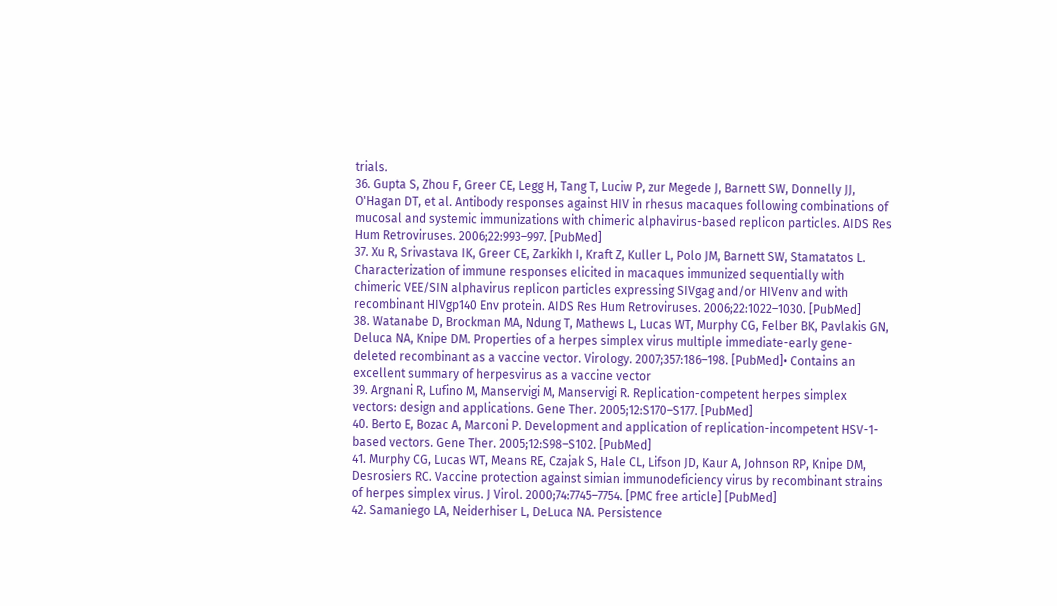trials.
36. Gupta S, Zhou F, Greer CE, Legg H, Tang T, Luciw P, zur Megede J, Barnett SW, Donnelly JJ, O'Hagan DT, et al. Antibody responses against HIV in rhesus macaques following combinations of mucosal and systemic immunizations with chimeric alphavirus-based replicon particles. AIDS Res Hum Retroviruses. 2006;22:993–997. [PubMed]
37. Xu R, Srivastava IK, Greer CE, Zarkikh I, Kraft Z, Kuller L, Polo JM, Barnett SW, Stamatatos L. Characterization of immune responses elicited in macaques immunized sequentially with chimeric VEE/SIN alphavirus replicon particles expressing SIVgag and/or HIVenv and with recombinant HIVgp140 Env protein. AIDS Res Hum Retroviruses. 2006;22:1022–1030. [PubMed]
38. Watanabe D, Brockman MA, Ndung T, Mathews L, Lucas WT, Murphy CG, Felber BK, Pavlakis GN, Deluca NA, Knipe DM. Properties of a herpes simplex virus multiple immediate-early gene-deleted recombinant as a vaccine vector. Virology. 2007;357:186–198. [PubMed]• Contains an excellent summary of herpesvirus as a vaccine vector
39. Argnani R, Lufino M, Manservigi M, Manservigi R. Replication-competent herpes simplex vectors: design and applications. Gene Ther. 2005;12:S170–S177. [PubMed]
40. Berto E, Bozac A, Marconi P. Development and application of replication-incompetent HSV-1-based vectors. Gene Ther. 2005;12:S98–S102. [PubMed]
41. Murphy CG, Lucas WT, Means RE, Czajak S, Hale CL, Lifson JD, Kaur A, Johnson RP, Knipe DM, Desrosiers RC. Vaccine protection against simian immunodeficiency virus by recombinant strains of herpes simplex virus. J Virol. 2000;74:7745–7754. [PMC free article] [PubMed]
42. Samaniego LA, Neiderhiser L, DeLuca NA. Persistence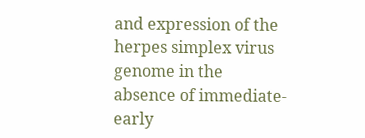and expression of the herpes simplex virus genome in the absence of immediate-early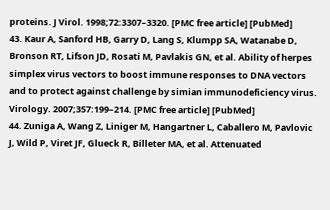proteins. J Virol. 1998;72:3307–3320. [PMC free article] [PubMed]
43. Kaur A, Sanford HB, Garry D, Lang S, Klumpp SA, Watanabe D, Bronson RT, Lifson JD, Rosati M, Pavlakis GN, et al. Ability of herpes simplex virus vectors to boost immune responses to DNA vectors and to protect against challenge by simian immunodeficiency virus. Virology. 2007;357:199–214. [PMC free article] [PubMed]
44. Zuniga A, Wang Z, Liniger M, Hangartner L, Caballero M, Pavlovic J, Wild P, Viret JF, Glueck R, Billeter MA, et al. Attenuated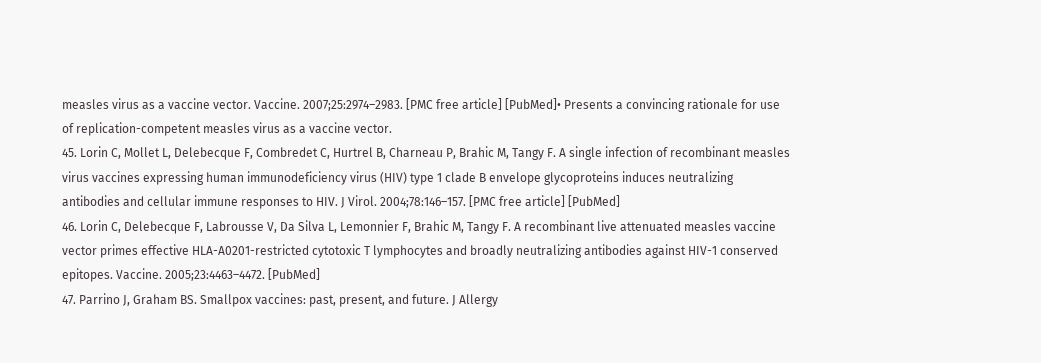measles virus as a vaccine vector. Vaccine. 2007;25:2974–2983. [PMC free article] [PubMed]• Presents a convincing rationale for use of replication-competent measles virus as a vaccine vector.
45. Lorin C, Mollet L, Delebecque F, Combredet C, Hurtrel B, Charneau P, Brahic M, Tangy F. A single infection of recombinant measles virus vaccines expressing human immunodeficiency virus (HIV) type 1 clade B envelope glycoproteins induces neutralizing antibodies and cellular immune responses to HIV. J Virol. 2004;78:146–157. [PMC free article] [PubMed]
46. Lorin C, Delebecque F, Labrousse V, Da Silva L, Lemonnier F, Brahic M, Tangy F. A recombinant live attenuated measles vaccine vector primes effective HLA-A0201-restricted cytotoxic T lymphocytes and broadly neutralizing antibodies against HIV-1 conserved epitopes. Vaccine. 2005;23:4463–4472. [PubMed]
47. Parrino J, Graham BS. Smallpox vaccines: past, present, and future. J Allergy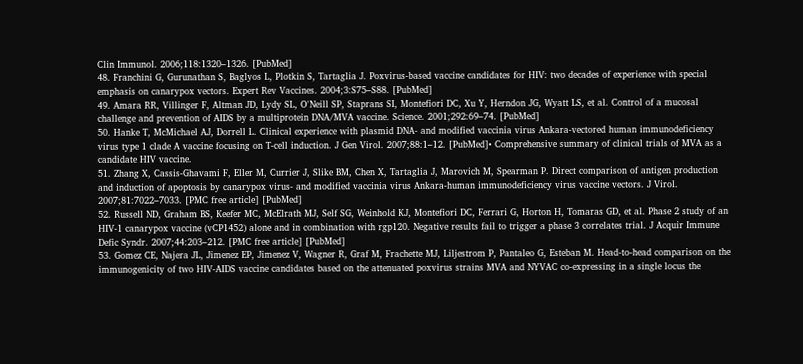Clin Immunol. 2006;118:1320–1326. [PubMed]
48. Franchini G, Gurunathan S, Baglyos L, Plotkin S, Tartaglia J. Poxvirus-based vaccine candidates for HIV: two decades of experience with special emphasis on canarypox vectors. Expert Rev Vaccines. 2004;3:S75–S88. [PubMed]
49. Amara RR, Villinger F, Altman JD, Lydy SL, O'Neill SP, Staprans SI, Montefiori DC, Xu Y, Herndon JG, Wyatt LS, et al. Control of a mucosal challenge and prevention of AIDS by a multiprotein DNA/MVA vaccine. Science. 2001;292:69–74. [PubMed]
50. Hanke T, McMichael AJ, Dorrell L. Clinical experience with plasmid DNA- and modified vaccinia virus Ankara-vectored human immunodeficiency virus type 1 clade A vaccine focusing on T-cell induction. J Gen Virol. 2007;88:1–12. [PubMed]• Comprehensive summary of clinical trials of MVA as a candidate HIV vaccine.
51. Zhang X, Cassis-Ghavami F, Eller M, Currier J, Slike BM, Chen X, Tartaglia J, Marovich M, Spearman P. Direct comparison of antigen production and induction of apoptosis by canarypox virus- and modified vaccinia virus Ankara-human immunodeficiency virus vaccine vectors. J Virol. 2007;81:7022–7033. [PMC free article] [PubMed]
52. Russell ND, Graham BS, Keefer MC, McElrath MJ, Self SG, Weinhold KJ, Montefiori DC, Ferrari G, Horton H, Tomaras GD, et al. Phase 2 study of an HIV-1 canarypox vaccine (vCP1452) alone and in combination with rgp120. Negative results fail to trigger a phase 3 correlates trial. J Acquir Immune Defic Syndr. 2007;44:203–212. [PMC free article] [PubMed]
53. Gomez CE, Najera JL, Jimenez EP, Jimenez V, Wagner R, Graf M, Frachette MJ, Liljestrom P, Pantaleo G, Esteban M. Head-to-head comparison on the immunogenicity of two HIV-AIDS vaccine candidates based on the attenuated poxvirus strains MVA and NYVAC co-expressing in a single locus the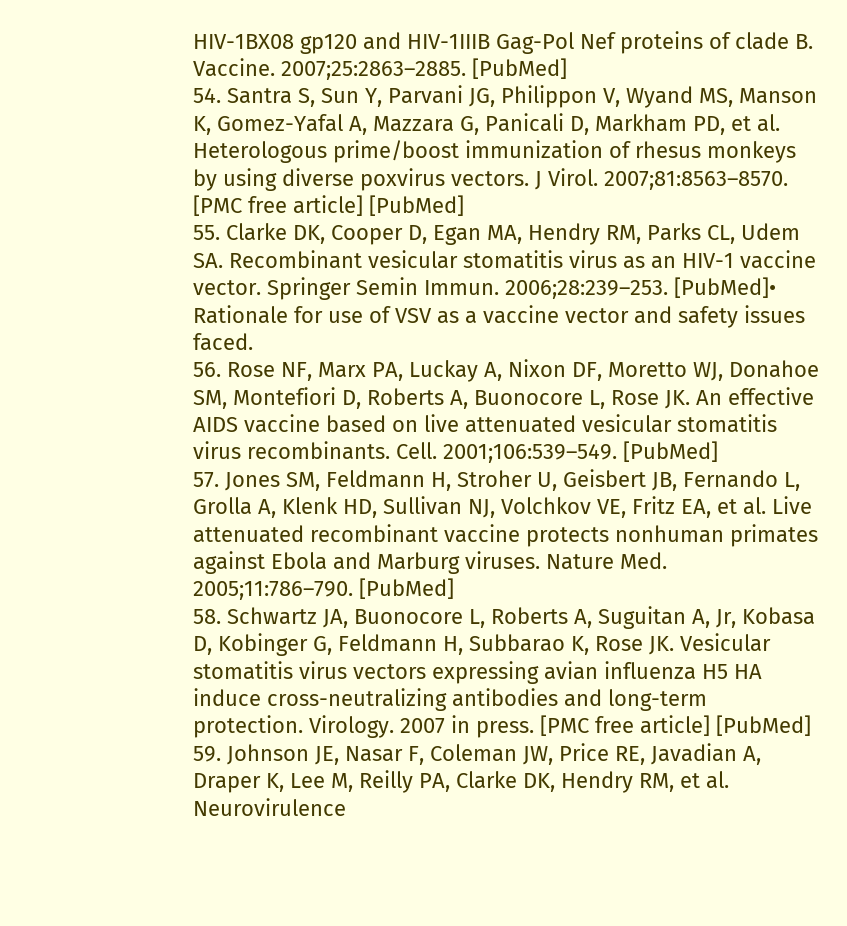HIV-1BX08 gp120 and HIV-1IIIB Gag-Pol Nef proteins of clade B. Vaccine. 2007;25:2863–2885. [PubMed]
54. Santra S, Sun Y, Parvani JG, Philippon V, Wyand MS, Manson K, Gomez-Yafal A, Mazzara G, Panicali D, Markham PD, et al. Heterologous prime/boost immunization of rhesus monkeys by using diverse poxvirus vectors. J Virol. 2007;81:8563–8570. [PMC free article] [PubMed]
55. Clarke DK, Cooper D, Egan MA, Hendry RM, Parks CL, Udem SA. Recombinant vesicular stomatitis virus as an HIV-1 vaccine vector. Springer Semin Immun. 2006;28:239–253. [PubMed]• Rationale for use of VSV as a vaccine vector and safety issues faced.
56. Rose NF, Marx PA, Luckay A, Nixon DF, Moretto WJ, Donahoe SM, Montefiori D, Roberts A, Buonocore L, Rose JK. An effective AIDS vaccine based on live attenuated vesicular stomatitis virus recombinants. Cell. 2001;106:539–549. [PubMed]
57. Jones SM, Feldmann H, Stroher U, Geisbert JB, Fernando L, Grolla A, Klenk HD, Sullivan NJ, Volchkov VE, Fritz EA, et al. Live attenuated recombinant vaccine protects nonhuman primates against Ebola and Marburg viruses. Nature Med. 2005;11:786–790. [PubMed]
58. Schwartz JA, Buonocore L, Roberts A, Suguitan A, Jr, Kobasa D, Kobinger G, Feldmann H, Subbarao K, Rose JK. Vesicular stomatitis virus vectors expressing avian influenza H5 HA induce cross-neutralizing antibodies and long-term protection. Virology. 2007 in press. [PMC free article] [PubMed]
59. Johnson JE, Nasar F, Coleman JW, Price RE, Javadian A, Draper K, Lee M, Reilly PA, Clarke DK, Hendry RM, et al. Neurovirulence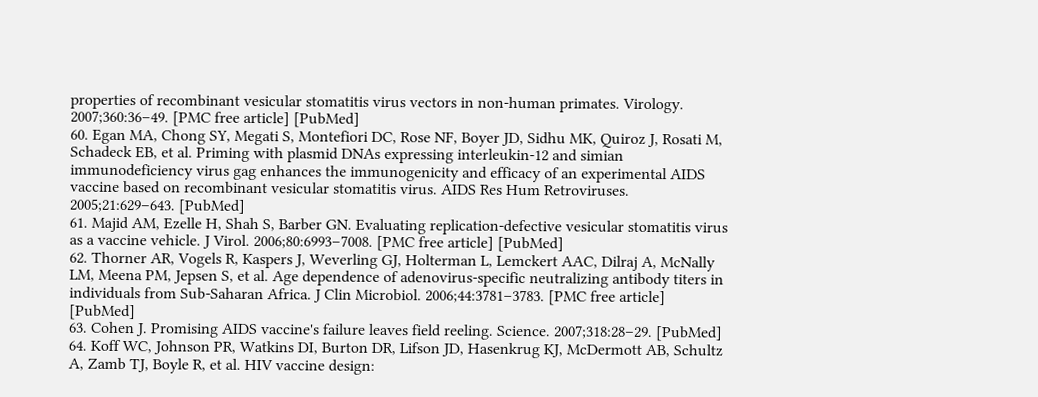properties of recombinant vesicular stomatitis virus vectors in non-human primates. Virology. 2007;360:36–49. [PMC free article] [PubMed]
60. Egan MA, Chong SY, Megati S, Montefiori DC, Rose NF, Boyer JD, Sidhu MK, Quiroz J, Rosati M, Schadeck EB, et al. Priming with plasmid DNAs expressing interleukin-12 and simian immunodeficiency virus gag enhances the immunogenicity and efficacy of an experimental AIDS vaccine based on recombinant vesicular stomatitis virus. AIDS Res Hum Retroviruses. 2005;21:629–643. [PubMed]
61. Majid AM, Ezelle H, Shah S, Barber GN. Evaluating replication-defective vesicular stomatitis virus as a vaccine vehicle. J Virol. 2006;80:6993–7008. [PMC free article] [PubMed]
62. Thorner AR, Vogels R, Kaspers J, Weverling GJ, Holterman L, Lemckert AAC, Dilraj A, McNally LM, Meena PM, Jepsen S, et al. Age dependence of adenovirus-specific neutralizing antibody titers in individuals from Sub-Saharan Africa. J Clin Microbiol. 2006;44:3781–3783. [PMC free article] [PubMed]
63. Cohen J. Promising AIDS vaccine's failure leaves field reeling. Science. 2007;318:28–29. [PubMed]
64. Koff WC, Johnson PR, Watkins DI, Burton DR, Lifson JD, Hasenkrug KJ, McDermott AB, Schultz A, Zamb TJ, Boyle R, et al. HIV vaccine design: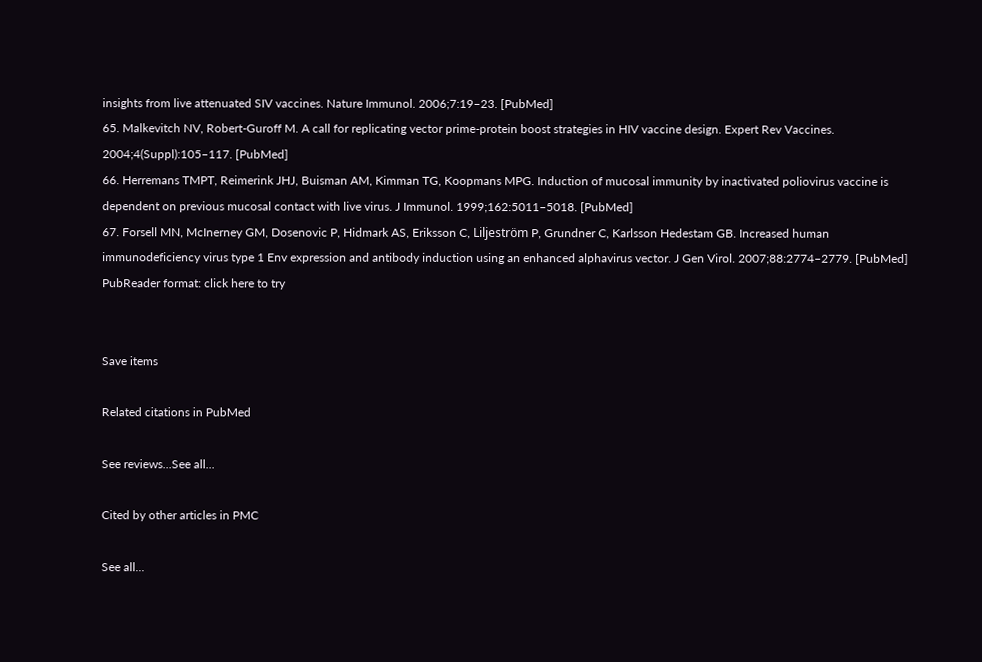insights from live attenuated SIV vaccines. Nature Immunol. 2006;7:19–23. [PubMed]
65. Malkevitch NV, Robert-Guroff M. A call for replicating vector prime-protein boost strategies in HIV vaccine design. Expert Rev Vaccines. 2004;4(Suppl):105–117. [PubMed]
66. Herremans TMPT, Reimerink JHJ, Buisman AM, Kimman TG, Koopmans MPG. Induction of mucosal immunity by inactivated poliovirus vaccine is dependent on previous mucosal contact with live virus. J Immunol. 1999;162:5011–5018. [PubMed]
67. Forsell MN, McInerney GM, Dosenovic P, Hidmark AS, Eriksson C, Liljeström P, Grundner C, Karlsson Hedestam GB. Increased human immunodeficiency virus type 1 Env expression and antibody induction using an enhanced alphavirus vector. J Gen Virol. 2007;88:2774–2779. [PubMed]
PubReader format: click here to try


Save items

Related citations in PubMed

See reviews...See all...

Cited by other articles in PMC

See all...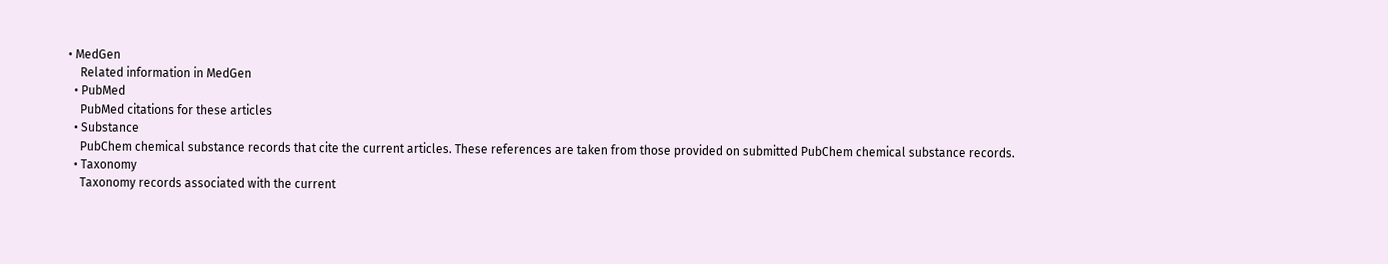• MedGen
    Related information in MedGen
  • PubMed
    PubMed citations for these articles
  • Substance
    PubChem chemical substance records that cite the current articles. These references are taken from those provided on submitted PubChem chemical substance records.
  • Taxonomy
    Taxonomy records associated with the current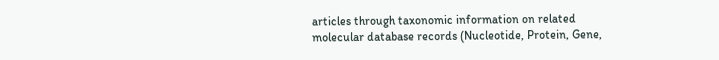articles through taxonomic information on related molecular database records (Nucleotide, Protein, Gene,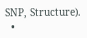SNP, Structure).
  •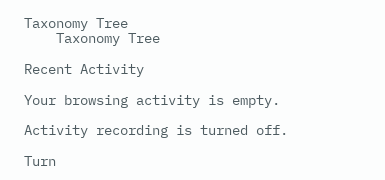Taxonomy Tree
    Taxonomy Tree

Recent Activity

Your browsing activity is empty.

Activity recording is turned off.

Turn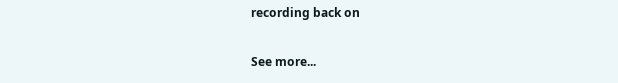recording back on

See more...